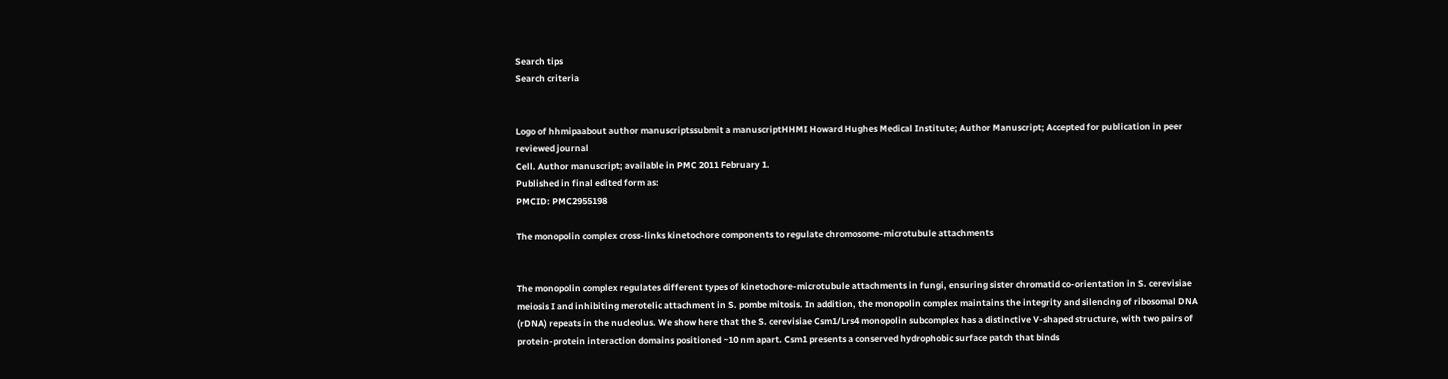Search tips
Search criteria


Logo of hhmipaabout author manuscriptssubmit a manuscriptHHMI Howard Hughes Medical Institute; Author Manuscript; Accepted for publication in peer reviewed journal
Cell. Author manuscript; available in PMC 2011 February 1.
Published in final edited form as:
PMCID: PMC2955198

The monopolin complex cross-links kinetochore components to regulate chromosome-microtubule attachments


The monopolin complex regulates different types of kinetochore-microtubule attachments in fungi, ensuring sister chromatid co-orientation in S. cerevisiae meiosis I and inhibiting merotelic attachment in S. pombe mitosis. In addition, the monopolin complex maintains the integrity and silencing of ribosomal DNA (rDNA) repeats in the nucleolus. We show here that the S. cerevisiae Csm1/Lrs4 monopolin subcomplex has a distinctive V-shaped structure, with two pairs of protein-protein interaction domains positioned ~10 nm apart. Csm1 presents a conserved hydrophobic surface patch that binds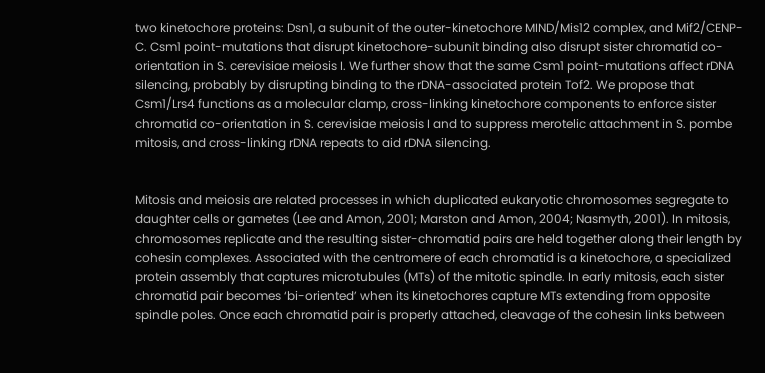two kinetochore proteins: Dsn1, a subunit of the outer-kinetochore MIND/Mis12 complex, and Mif2/CENP-C. Csm1 point-mutations that disrupt kinetochore-subunit binding also disrupt sister chromatid co-orientation in S. cerevisiae meiosis I. We further show that the same Csm1 point-mutations affect rDNA silencing, probably by disrupting binding to the rDNA-associated protein Tof2. We propose that Csm1/Lrs4 functions as a molecular clamp, cross-linking kinetochore components to enforce sister chromatid co-orientation in S. cerevisiae meiosis I and to suppress merotelic attachment in S. pombe mitosis, and cross-linking rDNA repeats to aid rDNA silencing.


Mitosis and meiosis are related processes in which duplicated eukaryotic chromosomes segregate to daughter cells or gametes (Lee and Amon, 2001; Marston and Amon, 2004; Nasmyth, 2001). In mitosis, chromosomes replicate and the resulting sister-chromatid pairs are held together along their length by cohesin complexes. Associated with the centromere of each chromatid is a kinetochore, a specialized protein assembly that captures microtubules (MTs) of the mitotic spindle. In early mitosis, each sister chromatid pair becomes ‘bi-oriented’ when its kinetochores capture MTs extending from opposite spindle poles. Once each chromatid pair is properly attached, cleavage of the cohesin links between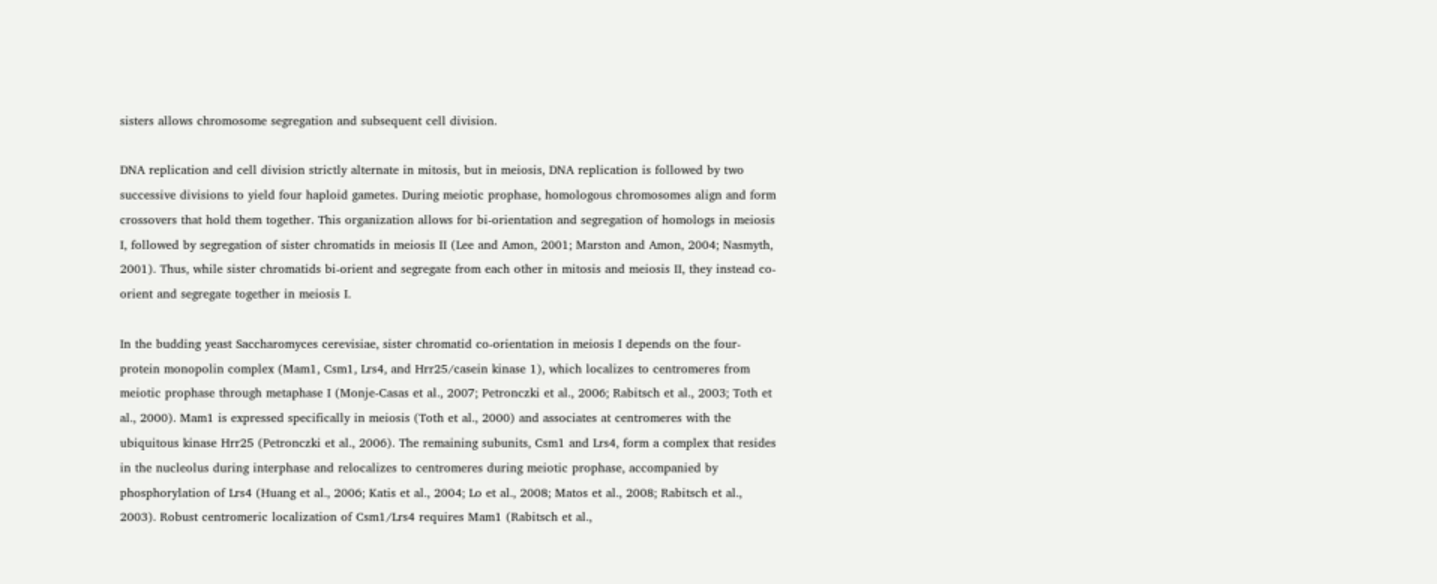sisters allows chromosome segregation and subsequent cell division.

DNA replication and cell division strictly alternate in mitosis, but in meiosis, DNA replication is followed by two successive divisions to yield four haploid gametes. During meiotic prophase, homologous chromosomes align and form crossovers that hold them together. This organization allows for bi-orientation and segregation of homologs in meiosis I, followed by segregation of sister chromatids in meiosis II (Lee and Amon, 2001; Marston and Amon, 2004; Nasmyth, 2001). Thus, while sister chromatids bi-orient and segregate from each other in mitosis and meiosis II, they instead co-orient and segregate together in meiosis I.

In the budding yeast Saccharomyces cerevisiae, sister chromatid co-orientation in meiosis I depends on the four-protein monopolin complex (Mam1, Csm1, Lrs4, and Hrr25/casein kinase 1), which localizes to centromeres from meiotic prophase through metaphase I (Monje-Casas et al., 2007; Petronczki et al., 2006; Rabitsch et al., 2003; Toth et al., 2000). Mam1 is expressed specifically in meiosis (Toth et al., 2000) and associates at centromeres with the ubiquitous kinase Hrr25 (Petronczki et al., 2006). The remaining subunits, Csm1 and Lrs4, form a complex that resides in the nucleolus during interphase and relocalizes to centromeres during meiotic prophase, accompanied by phosphorylation of Lrs4 (Huang et al., 2006; Katis et al., 2004; Lo et al., 2008; Matos et al., 2008; Rabitsch et al., 2003). Robust centromeric localization of Csm1/Lrs4 requires Mam1 (Rabitsch et al.,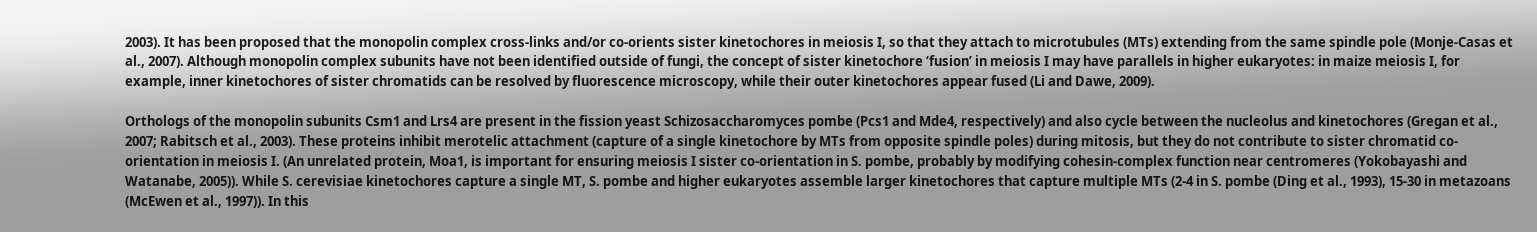2003). It has been proposed that the monopolin complex cross-links and/or co-orients sister kinetochores in meiosis I, so that they attach to microtubules (MTs) extending from the same spindle pole (Monje-Casas et al., 2007). Although monopolin complex subunits have not been identified outside of fungi, the concept of sister kinetochore ‘fusion’ in meiosis I may have parallels in higher eukaryotes: in maize meiosis I, for example, inner kinetochores of sister chromatids can be resolved by fluorescence microscopy, while their outer kinetochores appear fused (Li and Dawe, 2009).

Orthologs of the monopolin subunits Csm1 and Lrs4 are present in the fission yeast Schizosaccharomyces pombe (Pcs1 and Mde4, respectively) and also cycle between the nucleolus and kinetochores (Gregan et al., 2007; Rabitsch et al., 2003). These proteins inhibit merotelic attachment (capture of a single kinetochore by MTs from opposite spindle poles) during mitosis, but they do not contribute to sister chromatid co-orientation in meiosis I. (An unrelated protein, Moa1, is important for ensuring meiosis I sister co-orientation in S. pombe, probably by modifying cohesin-complex function near centromeres (Yokobayashi and Watanabe, 2005)). While S. cerevisiae kinetochores capture a single MT, S. pombe and higher eukaryotes assemble larger kinetochores that capture multiple MTs (2-4 in S. pombe (Ding et al., 1993), 15-30 in metazoans (McEwen et al., 1997)). In this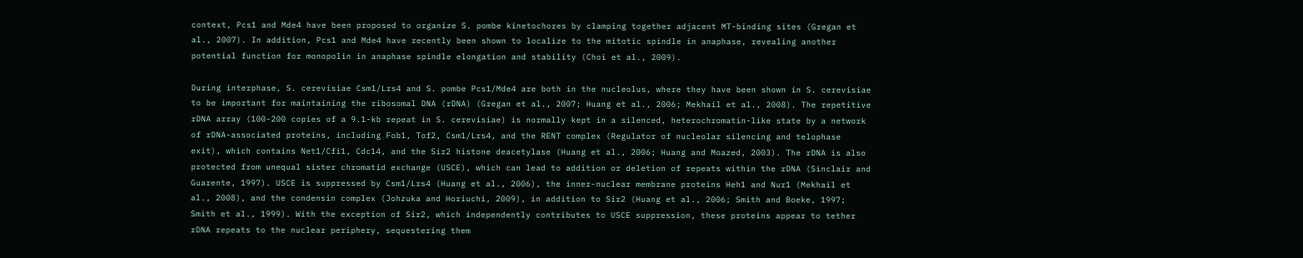context, Pcs1 and Mde4 have been proposed to organize S. pombe kinetochores by clamping together adjacent MT-binding sites (Gregan et al., 2007). In addition, Pcs1 and Mde4 have recently been shown to localize to the mitotic spindle in anaphase, revealing another potential function for monopolin in anaphase spindle elongation and stability (Choi et al., 2009).

During interphase, S. cerevisiae Csm1/Lrs4 and S. pombe Pcs1/Mde4 are both in the nucleolus, where they have been shown in S. cerevisiae to be important for maintaining the ribosomal DNA (rDNA) (Gregan et al., 2007; Huang et al., 2006; Mekhail et al., 2008). The repetitive rDNA array (100-200 copies of a 9.1-kb repeat in S. cerevisiae) is normally kept in a silenced, heterochromatin-like state by a network of rDNA-associated proteins, including Fob1, Tof2, Csm1/Lrs4, and the RENT complex (Regulator of nucleolar silencing and telophase exit), which contains Net1/Cfi1, Cdc14, and the Sir2 histone deacetylase (Huang et al., 2006; Huang and Moazed, 2003). The rDNA is also protected from unequal sister chromatid exchange (USCE), which can lead to addition or deletion of repeats within the rDNA (Sinclair and Guarente, 1997). USCE is suppressed by Csm1/Lrs4 (Huang et al., 2006), the inner-nuclear membrane proteins Heh1 and Nur1 (Mekhail et al., 2008), and the condensin complex (Johzuka and Horiuchi, 2009), in addition to Sir2 (Huang et al., 2006; Smith and Boeke, 1997; Smith et al., 1999). With the exception of Sir2, which independently contributes to USCE suppression, these proteins appear to tether rDNA repeats to the nuclear periphery, sequestering them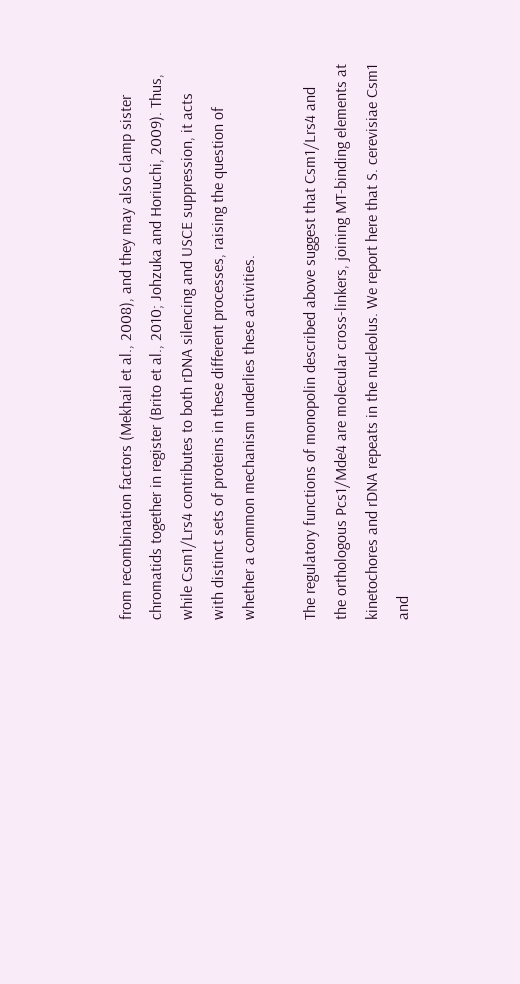from recombination factors (Mekhail et al., 2008), and they may also clamp sister chromatids together in register (Brito et al., 2010; Johzuka and Horiuchi, 2009). Thus, while Csm1/Lrs4 contributes to both rDNA silencing and USCE suppression, it acts with distinct sets of proteins in these different processes, raising the question of whether a common mechanism underlies these activities.

The regulatory functions of monopolin described above suggest that Csm1/Lrs4 and the orthologous Pcs1/Mde4 are molecular cross-linkers, joining MT-binding elements at kinetochores and rDNA repeats in the nucleolus. We report here that S. cerevisiae Csm1 and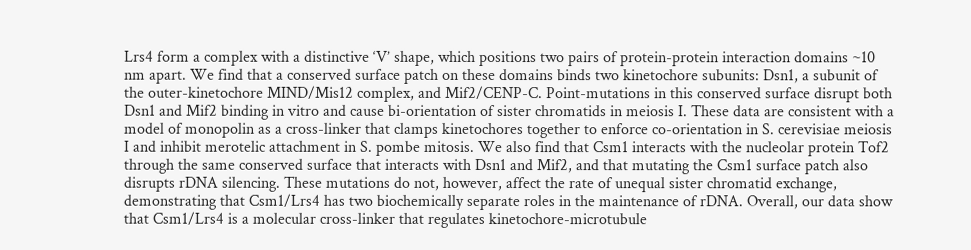Lrs4 form a complex with a distinctive ‘V’ shape, which positions two pairs of protein-protein interaction domains ~10 nm apart. We find that a conserved surface patch on these domains binds two kinetochore subunits: Dsn1, a subunit of the outer-kinetochore MIND/Mis12 complex, and Mif2/CENP-C. Point-mutations in this conserved surface disrupt both Dsn1 and Mif2 binding in vitro and cause bi-orientation of sister chromatids in meiosis I. These data are consistent with a model of monopolin as a cross-linker that clamps kinetochores together to enforce co-orientation in S. cerevisiae meiosis I and inhibit merotelic attachment in S. pombe mitosis. We also find that Csm1 interacts with the nucleolar protein Tof2 through the same conserved surface that interacts with Dsn1 and Mif2, and that mutating the Csm1 surface patch also disrupts rDNA silencing. These mutations do not, however, affect the rate of unequal sister chromatid exchange, demonstrating that Csm1/Lrs4 has two biochemically separate roles in the maintenance of rDNA. Overall, our data show that Csm1/Lrs4 is a molecular cross-linker that regulates kinetochore-microtubule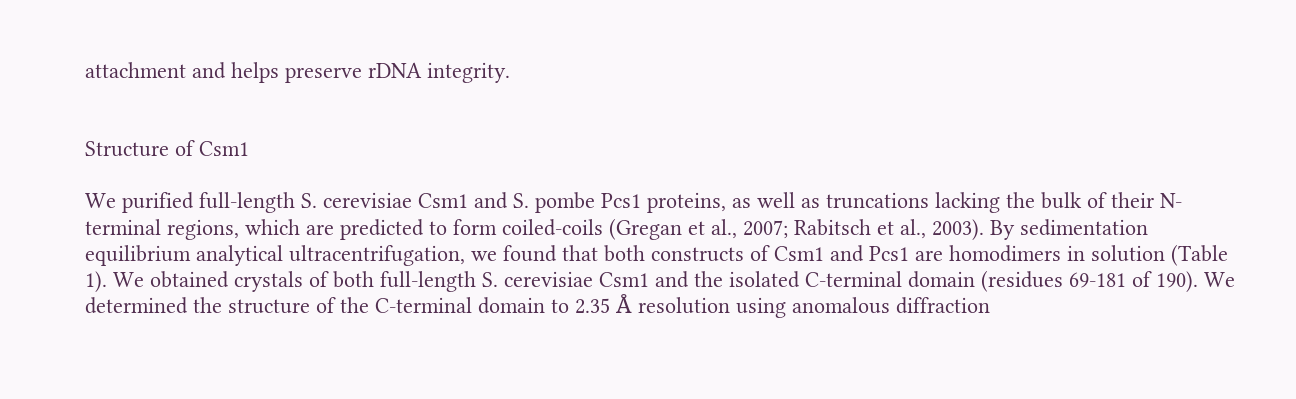attachment and helps preserve rDNA integrity.


Structure of Csm1

We purified full-length S. cerevisiae Csm1 and S. pombe Pcs1 proteins, as well as truncations lacking the bulk of their N-terminal regions, which are predicted to form coiled-coils (Gregan et al., 2007; Rabitsch et al., 2003). By sedimentation equilibrium analytical ultracentrifugation, we found that both constructs of Csm1 and Pcs1 are homodimers in solution (Table 1). We obtained crystals of both full-length S. cerevisiae Csm1 and the isolated C-terminal domain (residues 69-181 of 190). We determined the structure of the C-terminal domain to 2.35 Å resolution using anomalous diffraction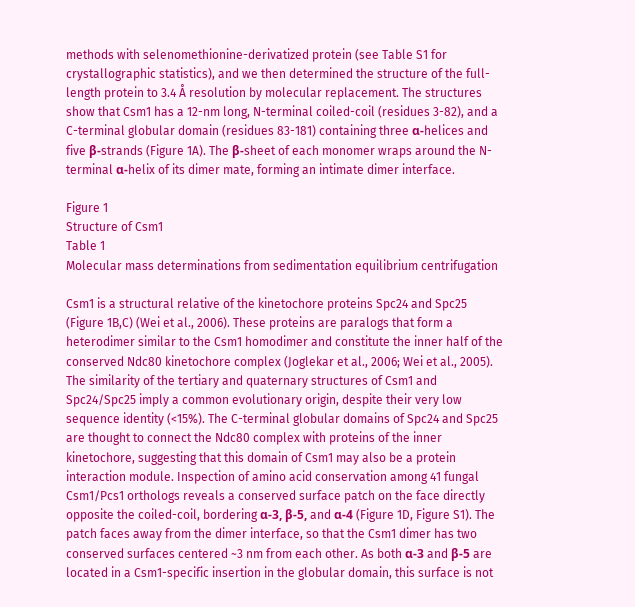methods with selenomethionine-derivatized protein (see Table S1 for crystallographic statistics), and we then determined the structure of the full-length protein to 3.4 Å resolution by molecular replacement. The structures show that Csm1 has a 12-nm long, N-terminal coiled-coil (residues 3-82), and a C-terminal globular domain (residues 83-181) containing three α-helices and five β-strands (Figure 1A). The β-sheet of each monomer wraps around the N-terminal α-helix of its dimer mate, forming an intimate dimer interface.

Figure 1
Structure of Csm1
Table 1
Molecular mass determinations from sedimentation equilibrium centrifugation

Csm1 is a structural relative of the kinetochore proteins Spc24 and Spc25 (Figure 1B,C) (Wei et al., 2006). These proteins are paralogs that form a heterodimer similar to the Csm1 homodimer and constitute the inner half of the conserved Ndc80 kinetochore complex (Joglekar et al., 2006; Wei et al., 2005). The similarity of the tertiary and quaternary structures of Csm1 and Spc24/Spc25 imply a common evolutionary origin, despite their very low sequence identity (<15%). The C-terminal globular domains of Spc24 and Spc25 are thought to connect the Ndc80 complex with proteins of the inner kinetochore, suggesting that this domain of Csm1 may also be a protein interaction module. Inspection of amino acid conservation among 41 fungal Csm1/Pcs1 orthologs reveals a conserved surface patch on the face directly opposite the coiled-coil, bordering α-3, β-5, and α-4 (Figure 1D, Figure S1). The patch faces away from the dimer interface, so that the Csm1 dimer has two conserved surfaces centered ~3 nm from each other. As both α-3 and β-5 are located in a Csm1-specific insertion in the globular domain, this surface is not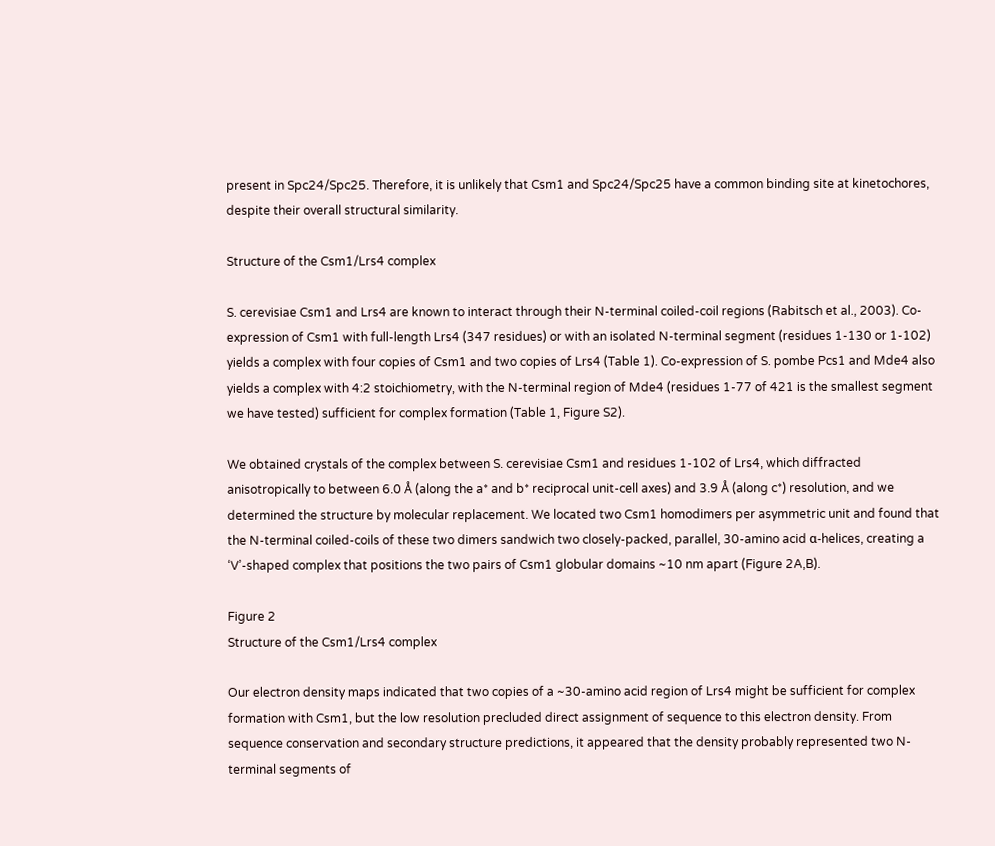present in Spc24/Spc25. Therefore, it is unlikely that Csm1 and Spc24/Spc25 have a common binding site at kinetochores, despite their overall structural similarity.

Structure of the Csm1/Lrs4 complex

S. cerevisiae Csm1 and Lrs4 are known to interact through their N-terminal coiled-coil regions (Rabitsch et al., 2003). Co-expression of Csm1 with full-length Lrs4 (347 residues) or with an isolated N-terminal segment (residues 1-130 or 1-102) yields a complex with four copies of Csm1 and two copies of Lrs4 (Table 1). Co-expression of S. pombe Pcs1 and Mde4 also yields a complex with 4:2 stoichiometry, with the N-terminal region of Mde4 (residues 1-77 of 421 is the smallest segment we have tested) sufficient for complex formation (Table 1, Figure S2).

We obtained crystals of the complex between S. cerevisiae Csm1 and residues 1-102 of Lrs4, which diffracted anisotropically to between 6.0 Å (along the a* and b* reciprocal unit-cell axes) and 3.9 Å (along c*) resolution, and we determined the structure by molecular replacement. We located two Csm1 homodimers per asymmetric unit and found that the N-terminal coiled-coils of these two dimers sandwich two closely-packed, parallel, 30-amino acid α-helices, creating a ‘V’-shaped complex that positions the two pairs of Csm1 globular domains ~10 nm apart (Figure 2A,B).

Figure 2
Structure of the Csm1/Lrs4 complex

Our electron density maps indicated that two copies of a ~30-amino acid region of Lrs4 might be sufficient for complex formation with Csm1, but the low resolution precluded direct assignment of sequence to this electron density. From sequence conservation and secondary structure predictions, it appeared that the density probably represented two N-terminal segments of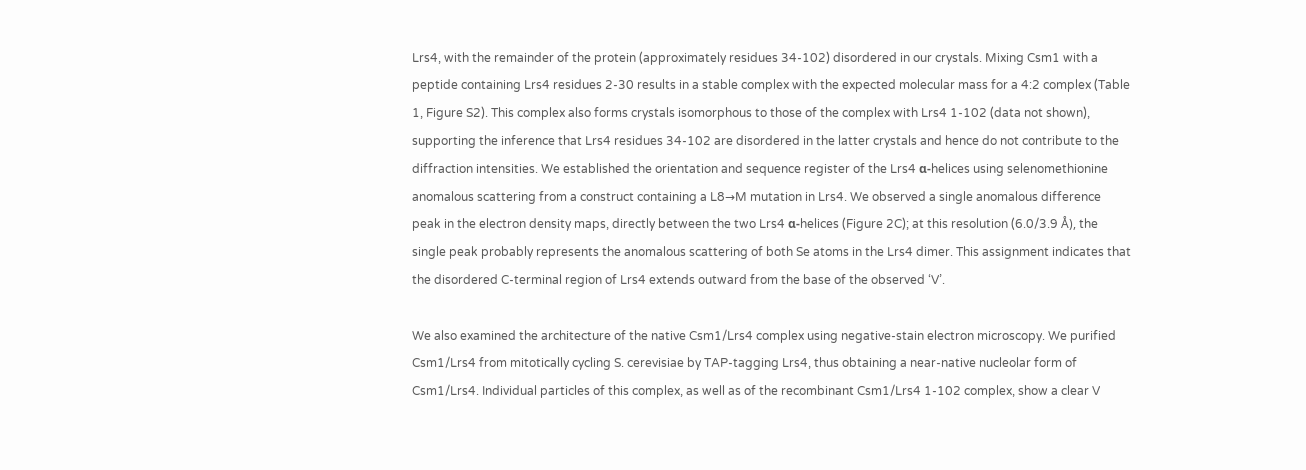Lrs4, with the remainder of the protein (approximately residues 34-102) disordered in our crystals. Mixing Csm1 with a peptide containing Lrs4 residues 2-30 results in a stable complex with the expected molecular mass for a 4:2 complex (Table 1, Figure S2). This complex also forms crystals isomorphous to those of the complex with Lrs4 1-102 (data not shown), supporting the inference that Lrs4 residues 34-102 are disordered in the latter crystals and hence do not contribute to the diffraction intensities. We established the orientation and sequence register of the Lrs4 α-helices using selenomethionine anomalous scattering from a construct containing a L8→M mutation in Lrs4. We observed a single anomalous difference peak in the electron density maps, directly between the two Lrs4 α-helices (Figure 2C); at this resolution (6.0/3.9 Å), the single peak probably represents the anomalous scattering of both Se atoms in the Lrs4 dimer. This assignment indicates that the disordered C-terminal region of Lrs4 extends outward from the base of the observed ‘V’.

We also examined the architecture of the native Csm1/Lrs4 complex using negative-stain electron microscopy. We purified Csm1/Lrs4 from mitotically cycling S. cerevisiae by TAP-tagging Lrs4, thus obtaining a near-native nucleolar form of Csm1/Lrs4. Individual particles of this complex, as well as of the recombinant Csm1/Lrs4 1-102 complex, show a clear V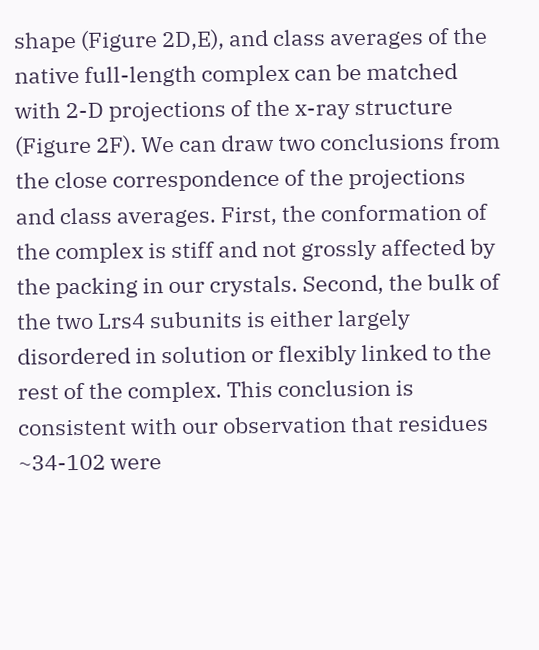shape (Figure 2D,E), and class averages of the native full-length complex can be matched with 2-D projections of the x-ray structure (Figure 2F). We can draw two conclusions from the close correspondence of the projections and class averages. First, the conformation of the complex is stiff and not grossly affected by the packing in our crystals. Second, the bulk of the two Lrs4 subunits is either largely disordered in solution or flexibly linked to the rest of the complex. This conclusion is consistent with our observation that residues ~34-102 were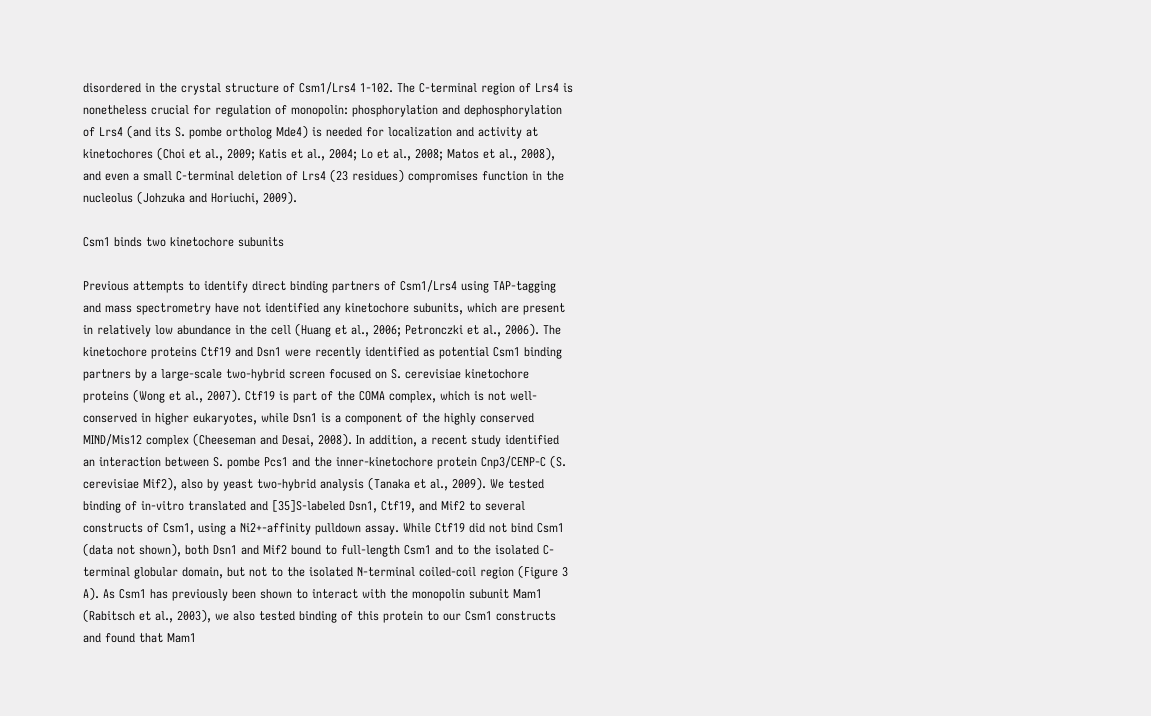disordered in the crystal structure of Csm1/Lrs4 1-102. The C-terminal region of Lrs4 is nonetheless crucial for regulation of monopolin: phosphorylation and dephosphorylation of Lrs4 (and its S. pombe ortholog Mde4) is needed for localization and activity at kinetochores (Choi et al., 2009; Katis et al., 2004; Lo et al., 2008; Matos et al., 2008), and even a small C-terminal deletion of Lrs4 (23 residues) compromises function in the nucleolus (Johzuka and Horiuchi, 2009).

Csm1 binds two kinetochore subunits

Previous attempts to identify direct binding partners of Csm1/Lrs4 using TAP-tagging and mass spectrometry have not identified any kinetochore subunits, which are present in relatively low abundance in the cell (Huang et al., 2006; Petronczki et al., 2006). The kinetochore proteins Ctf19 and Dsn1 were recently identified as potential Csm1 binding partners by a large-scale two-hybrid screen focused on S. cerevisiae kinetochore proteins (Wong et al., 2007). Ctf19 is part of the COMA complex, which is not well-conserved in higher eukaryotes, while Dsn1 is a component of the highly conserved MIND/Mis12 complex (Cheeseman and Desai, 2008). In addition, a recent study identified an interaction between S. pombe Pcs1 and the inner-kinetochore protein Cnp3/CENP-C (S. cerevisiae Mif2), also by yeast two-hybrid analysis (Tanaka et al., 2009). We tested binding of in-vitro translated and [35]S-labeled Dsn1, Ctf19, and Mif2 to several constructs of Csm1, using a Ni2+-affinity pulldown assay. While Ctf19 did not bind Csm1 (data not shown), both Dsn1 and Mif2 bound to full-length Csm1 and to the isolated C-terminal globular domain, but not to the isolated N-terminal coiled-coil region (Figure 3 A). As Csm1 has previously been shown to interact with the monopolin subunit Mam1 (Rabitsch et al., 2003), we also tested binding of this protein to our Csm1 constructs and found that Mam1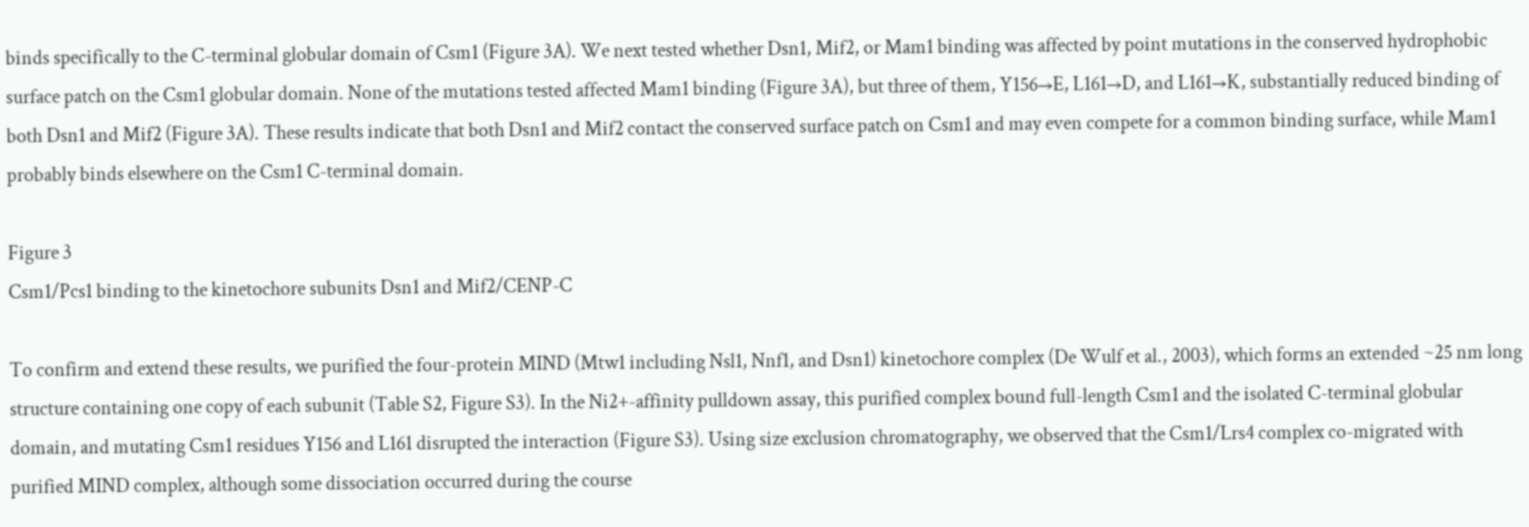binds specifically to the C-terminal globular domain of Csm1 (Figure 3A). We next tested whether Dsn1, Mif2, or Mam1 binding was affected by point mutations in the conserved hydrophobic surface patch on the Csm1 globular domain. None of the mutations tested affected Mam1 binding (Figure 3A), but three of them, Y156→E, L161→D, and L161→K, substantially reduced binding of both Dsn1 and Mif2 (Figure 3A). These results indicate that both Dsn1 and Mif2 contact the conserved surface patch on Csm1 and may even compete for a common binding surface, while Mam1 probably binds elsewhere on the Csm1 C-terminal domain.

Figure 3
Csm1/Pcs1 binding to the kinetochore subunits Dsn1 and Mif2/CENP-C

To confirm and extend these results, we purified the four-protein MIND (Mtw1 including Nsl1, Nnf1, and Dsn1) kinetochore complex (De Wulf et al., 2003), which forms an extended ~25 nm long structure containing one copy of each subunit (Table S2, Figure S3). In the Ni2+-affinity pulldown assay, this purified complex bound full-length Csm1 and the isolated C-terminal globular domain, and mutating Csm1 residues Y156 and L161 disrupted the interaction (Figure S3). Using size exclusion chromatography, we observed that the Csm1/Lrs4 complex co-migrated with purified MIND complex, although some dissociation occurred during the course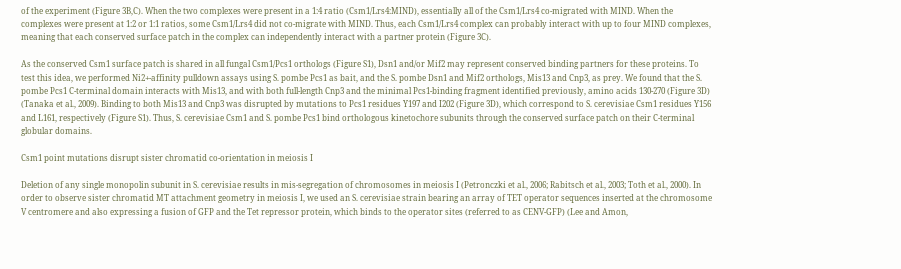of the experiment (Figure 3B,C). When the two complexes were present in a 1:4 ratio (Csm1/Lrs4:MIND), essentially all of the Csm1/Lrs4 co-migrated with MIND. When the complexes were present at 1:2 or 1:1 ratios, some Csm1/Lrs4 did not co-migrate with MIND. Thus, each Csm1/Lrs4 complex can probably interact with up to four MIND complexes, meaning that each conserved surface patch in the complex can independently interact with a partner protein (Figure 3C).

As the conserved Csm1 surface patch is shared in all fungal Csm1/Pcs1 orthologs (Figure S1), Dsn1 and/or Mif2 may represent conserved binding partners for these proteins. To test this idea, we performed Ni2+-affinity pulldown assays using S. pombe Pcs1 as bait, and the S. pombe Dsn1 and Mif2 orthologs, Mis13 and Cnp3, as prey. We found that the S. pombe Pcs1 C-terminal domain interacts with Mis13, and with both full-length Cnp3 and the minimal Pcs1-binding fragment identified previously, amino acids 130-270 (Figure 3D) (Tanaka et al., 2009). Binding to both Mis13 and Cnp3 was disrupted by mutations to Pcs1 residues Y197 and I202 (Figure 3D), which correspond to S. cerevisiae Csm1 residues Y156 and L161, respectively (Figure S1). Thus, S. cerevisiae Csm1 and S. pombe Pcs1 bind orthologous kinetochore subunits through the conserved surface patch on their C-terminal globular domains.

Csm1 point mutations disrupt sister chromatid co-orientation in meiosis I

Deletion of any single monopolin subunit in S. cerevisiae results in mis-segregation of chromosomes in meiosis I (Petronczki et al., 2006; Rabitsch et al., 2003; Toth et al., 2000). In order to observe sister chromatid MT attachment geometry in meiosis I, we used an S. cerevisiae strain bearing an array of TET operator sequences inserted at the chromosome V centromere and also expressing a fusion of GFP and the Tet repressor protein, which binds to the operator sites (referred to as CENV-GFP) (Lee and Amon,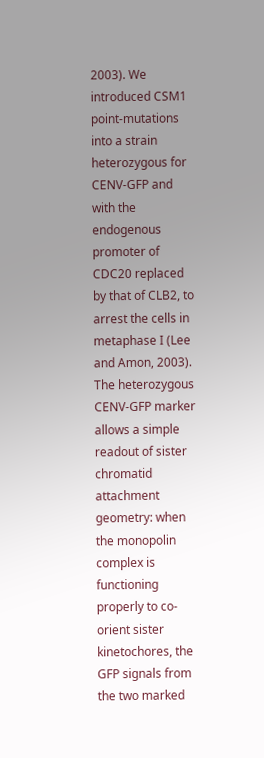2003). We introduced CSM1 point-mutations into a strain heterozygous for CENV-GFP and with the endogenous promoter of CDC20 replaced by that of CLB2, to arrest the cells in metaphase I (Lee and Amon, 2003). The heterozygous CENV-GFP marker allows a simple readout of sister chromatid attachment geometry: when the monopolin complex is functioning properly to co-orient sister kinetochores, the GFP signals from the two marked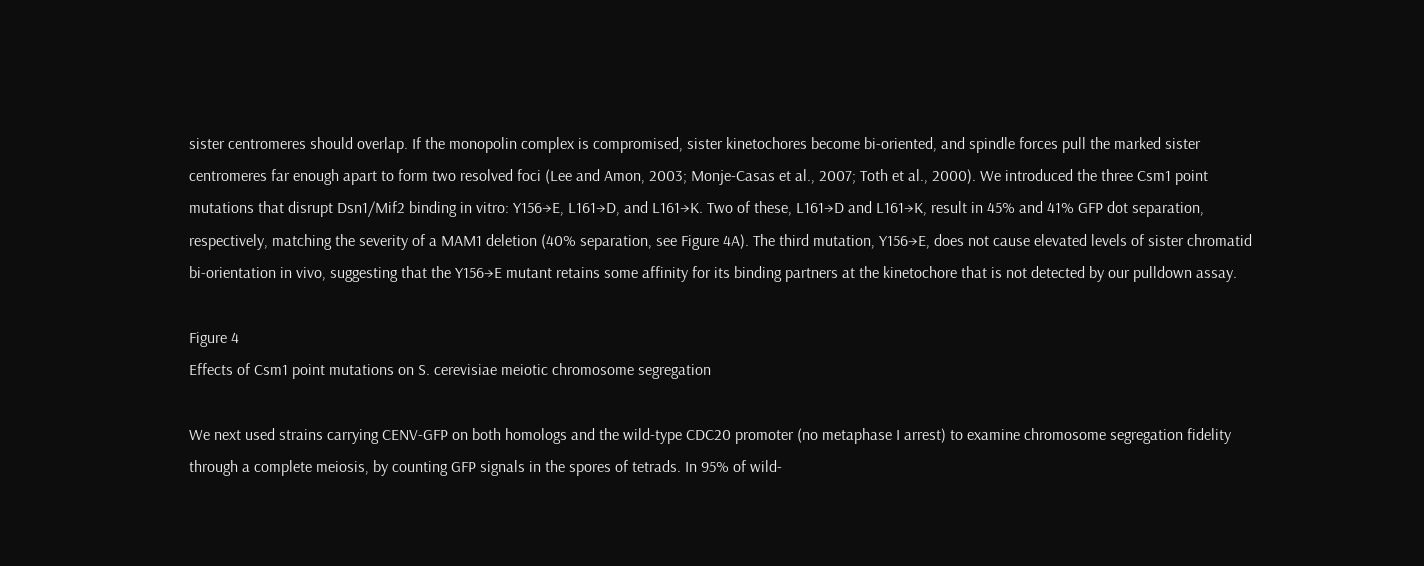sister centromeres should overlap. If the monopolin complex is compromised, sister kinetochores become bi-oriented, and spindle forces pull the marked sister centromeres far enough apart to form two resolved foci (Lee and Amon, 2003; Monje-Casas et al., 2007; Toth et al., 2000). We introduced the three Csm1 point mutations that disrupt Dsn1/Mif2 binding in vitro: Y156→E, L161→D, and L161→K. Two of these, L161→D and L161→K, result in 45% and 41% GFP dot separation, respectively, matching the severity of a MAM1 deletion (40% separation, see Figure 4A). The third mutation, Y156→E, does not cause elevated levels of sister chromatid bi-orientation in vivo, suggesting that the Y156→E mutant retains some affinity for its binding partners at the kinetochore that is not detected by our pulldown assay.

Figure 4
Effects of Csm1 point mutations on S. cerevisiae meiotic chromosome segregation

We next used strains carrying CENV-GFP on both homologs and the wild-type CDC20 promoter (no metaphase I arrest) to examine chromosome segregation fidelity through a complete meiosis, by counting GFP signals in the spores of tetrads. In 95% of wild-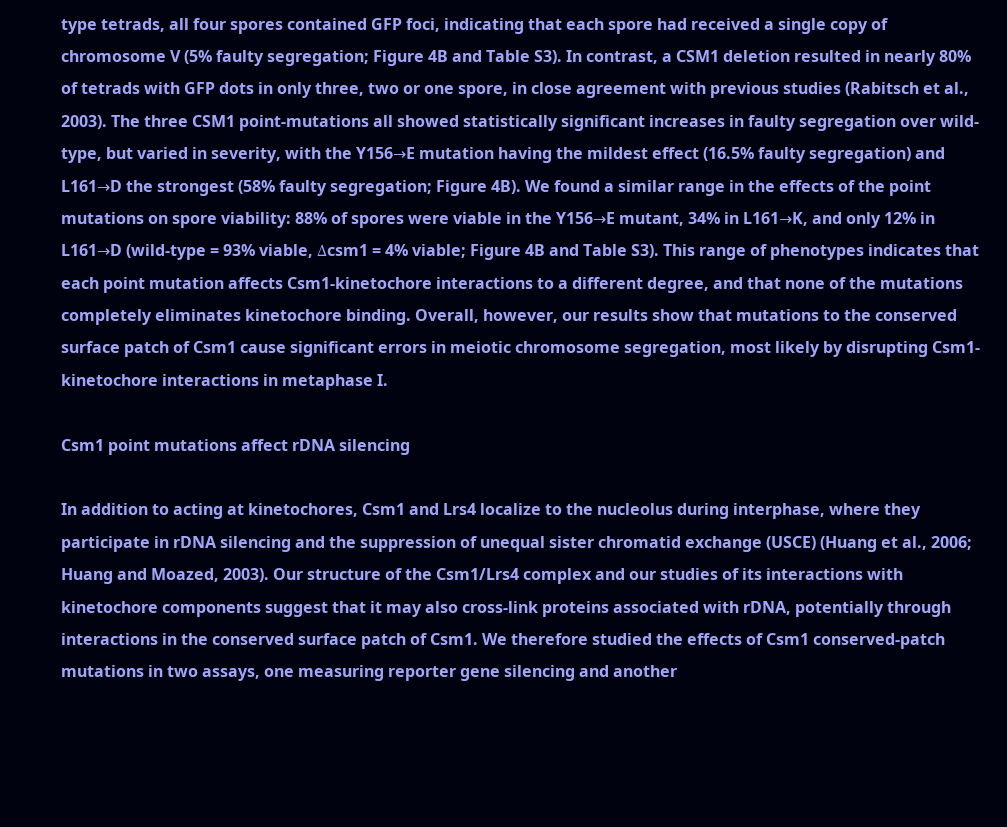type tetrads, all four spores contained GFP foci, indicating that each spore had received a single copy of chromosome V (5% faulty segregation; Figure 4B and Table S3). In contrast, a CSM1 deletion resulted in nearly 80% of tetrads with GFP dots in only three, two or one spore, in close agreement with previous studies (Rabitsch et al., 2003). The three CSM1 point-mutations all showed statistically significant increases in faulty segregation over wild-type, but varied in severity, with the Y156→E mutation having the mildest effect (16.5% faulty segregation) and L161→D the strongest (58% faulty segregation; Figure 4B). We found a similar range in the effects of the point mutations on spore viability: 88% of spores were viable in the Y156→E mutant, 34% in L161→K, and only 12% in L161→D (wild-type = 93% viable, Δcsm1 = 4% viable; Figure 4B and Table S3). This range of phenotypes indicates that each point mutation affects Csm1-kinetochore interactions to a different degree, and that none of the mutations completely eliminates kinetochore binding. Overall, however, our results show that mutations to the conserved surface patch of Csm1 cause significant errors in meiotic chromosome segregation, most likely by disrupting Csm1-kinetochore interactions in metaphase I.

Csm1 point mutations affect rDNA silencing

In addition to acting at kinetochores, Csm1 and Lrs4 localize to the nucleolus during interphase, where they participate in rDNA silencing and the suppression of unequal sister chromatid exchange (USCE) (Huang et al., 2006; Huang and Moazed, 2003). Our structure of the Csm1/Lrs4 complex and our studies of its interactions with kinetochore components suggest that it may also cross-link proteins associated with rDNA, potentially through interactions in the conserved surface patch of Csm1. We therefore studied the effects of Csm1 conserved-patch mutations in two assays, one measuring reporter gene silencing and another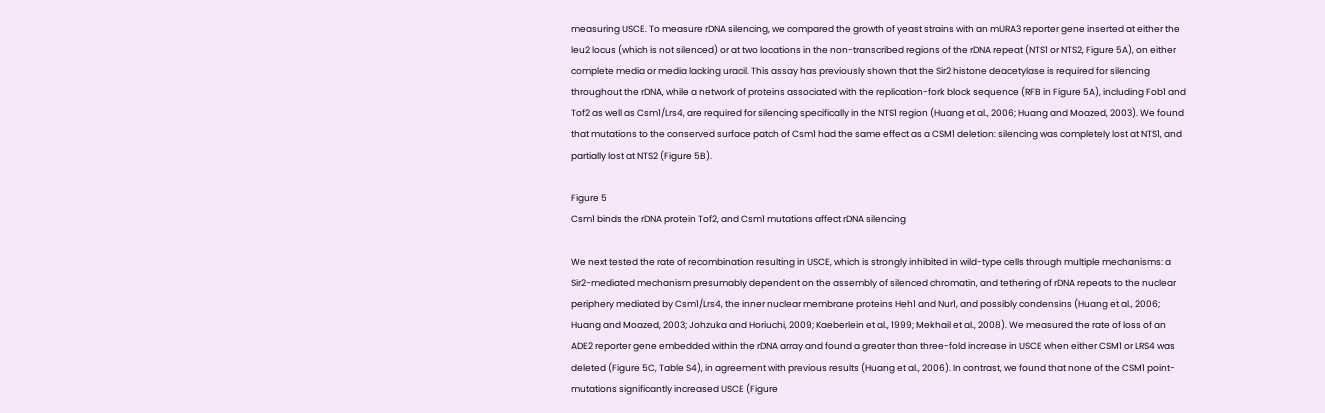measuring USCE. To measure rDNA silencing, we compared the growth of yeast strains with an mURA3 reporter gene inserted at either the leu2 locus (which is not silenced) or at two locations in the non-transcribed regions of the rDNA repeat (NTS1 or NTS2, Figure 5A), on either complete media or media lacking uracil. This assay has previously shown that the Sir2 histone deacetylase is required for silencing throughout the rDNA, while a network of proteins associated with the replication-fork block sequence (RFB in Figure 5A), including Fob1 and Tof2 as well as Csm1/Lrs4, are required for silencing specifically in the NTS1 region (Huang et al., 2006; Huang and Moazed, 2003). We found that mutations to the conserved surface patch of Csm1 had the same effect as a CSM1 deletion: silencing was completely lost at NTS1, and partially lost at NTS2 (Figure 5B).

Figure 5
Csm1 binds the rDNA protein Tof2, and Csm1 mutations affect rDNA silencing

We next tested the rate of recombination resulting in USCE, which is strongly inhibited in wild-type cells through multiple mechanisms: a Sir2-mediated mechanism presumably dependent on the assembly of silenced chromatin, and tethering of rDNA repeats to the nuclear periphery mediated by Csm1/Lrs4, the inner nuclear membrane proteins Heh1 and Nur1, and possibly condensins (Huang et al., 2006; Huang and Moazed, 2003; Johzuka and Horiuchi, 2009; Kaeberlein et al., 1999; Mekhail et al., 2008). We measured the rate of loss of an ADE2 reporter gene embedded within the rDNA array and found a greater than three-fold increase in USCE when either CSM1 or LRS4 was deleted (Figure 5C, Table S4), in agreement with previous results (Huang et al., 2006). In contrast, we found that none of the CSM1 point-mutations significantly increased USCE (Figure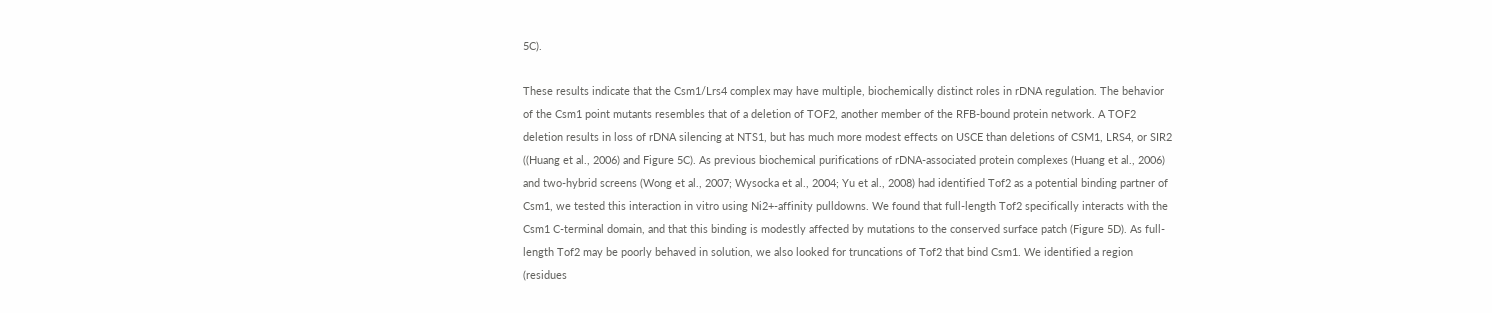5C).

These results indicate that the Csm1/Lrs4 complex may have multiple, biochemically distinct roles in rDNA regulation. The behavior of the Csm1 point mutants resembles that of a deletion of TOF2, another member of the RFB-bound protein network. A TOF2 deletion results in loss of rDNA silencing at NTS1, but has much more modest effects on USCE than deletions of CSM1, LRS4, or SIR2 ((Huang et al., 2006) and Figure 5C). As previous biochemical purifications of rDNA-associated protein complexes (Huang et al., 2006) and two-hybrid screens (Wong et al., 2007; Wysocka et al., 2004; Yu et al., 2008) had identified Tof2 as a potential binding partner of Csm1, we tested this interaction in vitro using Ni2+-affinity pulldowns. We found that full-length Tof2 specifically interacts with the Csm1 C-terminal domain, and that this binding is modestly affected by mutations to the conserved surface patch (Figure 5D). As full-length Tof2 may be poorly behaved in solution, we also looked for truncations of Tof2 that bind Csm1. We identified a region (residues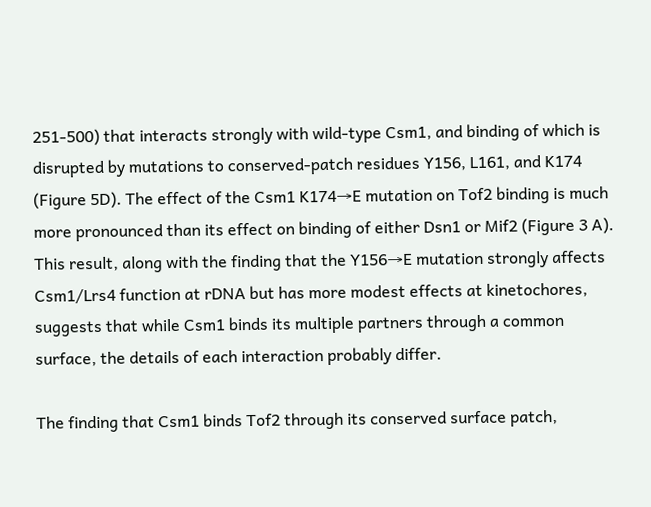251-500) that interacts strongly with wild-type Csm1, and binding of which is disrupted by mutations to conserved-patch residues Y156, L161, and K174 (Figure 5D). The effect of the Csm1 K174→E mutation on Tof2 binding is much more pronounced than its effect on binding of either Dsn1 or Mif2 (Figure 3 A). This result, along with the finding that the Y156→E mutation strongly affects Csm1/Lrs4 function at rDNA but has more modest effects at kinetochores, suggests that while Csm1 binds its multiple partners through a common surface, the details of each interaction probably differ.

The finding that Csm1 binds Tof2 through its conserved surface patch,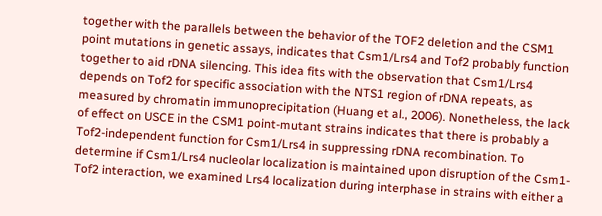together with the parallels between the behavior of the TOF2 deletion and the CSM1 point mutations in genetic assays, indicates that Csm1/Lrs4 and Tof2 probably function together to aid rDNA silencing. This idea fits with the observation that Csm1/Lrs4 depends on Tof2 for specific association with the NTS1 region of rDNA repeats, as measured by chromatin immunoprecipitation (Huang et al., 2006). Nonetheless, the lack of effect on USCE in the CSM1 point-mutant strains indicates that there is probably a Tof2-independent function for Csm1/Lrs4 in suppressing rDNA recombination. To determine if Csm1/Lrs4 nucleolar localization is maintained upon disruption of the Csm1-Tof2 interaction, we examined Lrs4 localization during interphase in strains with either a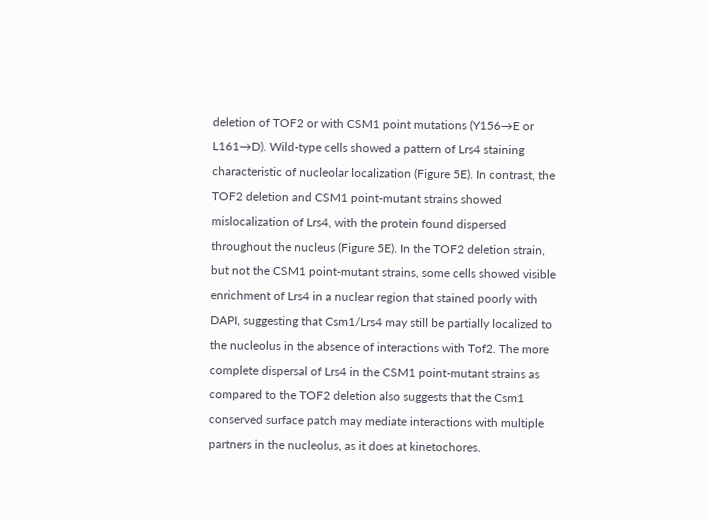deletion of TOF2 or with CSM1 point mutations (Y156→E or L161→D). Wild-type cells showed a pattern of Lrs4 staining characteristic of nucleolar localization (Figure 5E). In contrast, the TOF2 deletion and CSM1 point-mutant strains showed mislocalization of Lrs4, with the protein found dispersed throughout the nucleus (Figure 5E). In the TOF2 deletion strain, but not the CSM1 point-mutant strains, some cells showed visible enrichment of Lrs4 in a nuclear region that stained poorly with DAPI, suggesting that Csm1/Lrs4 may still be partially localized to the nucleolus in the absence of interactions with Tof2. The more complete dispersal of Lrs4 in the CSM1 point-mutant strains as compared to the TOF2 deletion also suggests that the Csm1 conserved surface patch may mediate interactions with multiple partners in the nucleolus, as it does at kinetochores.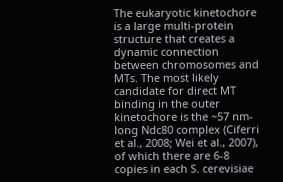The eukaryotic kinetochore is a large multi-protein structure that creates a dynamic connection between chromosomes and MTs. The most likely candidate for direct MT binding in the outer kinetochore is the ~57 nm-long Ndc80 complex (Ciferri et al., 2008; Wei et al., 2007), of which there are 6-8 copies in each S. cerevisiae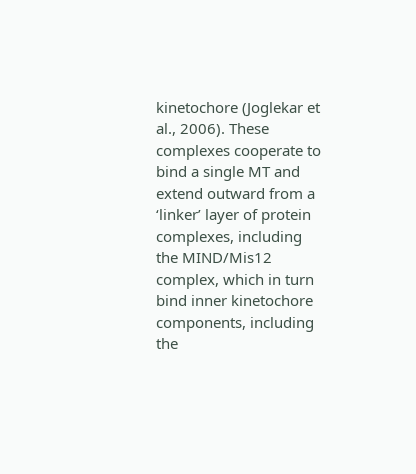kinetochore (Joglekar et al., 2006). These complexes cooperate to bind a single MT and extend outward from a ‘linker’ layer of protein complexes, including the MIND/Mis12 complex, which in turn bind inner kinetochore components, including the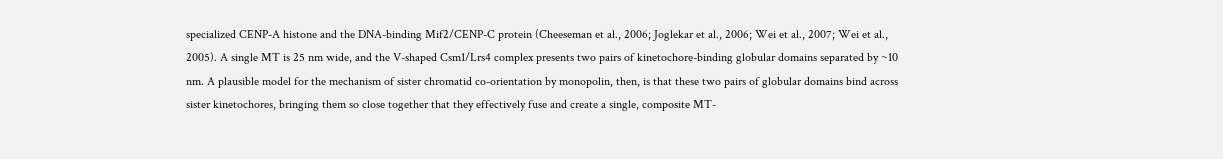specialized CENP-A histone and the DNA-binding Mif2/CENP-C protein (Cheeseman et al., 2006; Joglekar et al., 2006; Wei et al., 2007; Wei et al., 2005). A single MT is 25 nm wide, and the V-shaped Csm1/Lrs4 complex presents two pairs of kinetochore-binding globular domains separated by ~10 nm. A plausible model for the mechanism of sister chromatid co-orientation by monopolin, then, is that these two pairs of globular domains bind across sister kinetochores, bringing them so close together that they effectively fuse and create a single, composite MT-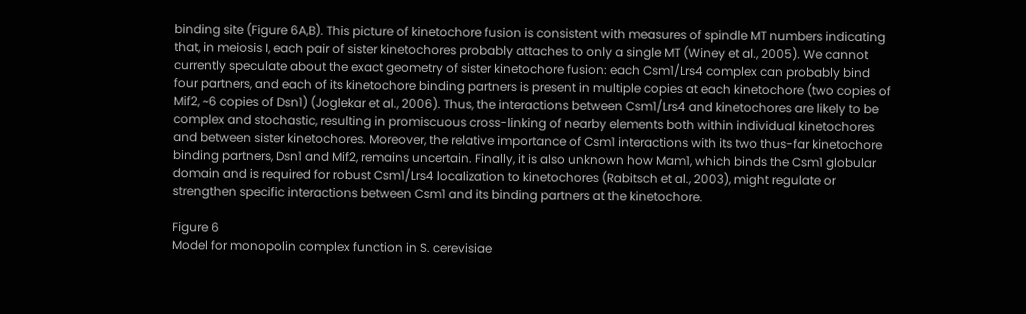binding site (Figure 6A,B). This picture of kinetochore fusion is consistent with measures of spindle MT numbers indicating that, in meiosis I, each pair of sister kinetochores probably attaches to only a single MT (Winey et al., 2005). We cannot currently speculate about the exact geometry of sister kinetochore fusion: each Csm1/Lrs4 complex can probably bind four partners, and each of its kinetochore binding partners is present in multiple copies at each kinetochore (two copies of Mif2, ~6 copies of Dsn1) (Joglekar et al., 2006). Thus, the interactions between Csm1/Lrs4 and kinetochores are likely to be complex and stochastic, resulting in promiscuous cross-linking of nearby elements both within individual kinetochores and between sister kinetochores. Moreover, the relative importance of Csm1 interactions with its two thus-far kinetochore binding partners, Dsn1 and Mif2, remains uncertain. Finally, it is also unknown how Mam1, which binds the Csm1 globular domain and is required for robust Csm1/Lrs4 localization to kinetochores (Rabitsch et al., 2003), might regulate or strengthen specific interactions between Csm1 and its binding partners at the kinetochore.

Figure 6
Model for monopolin complex function in S. cerevisiae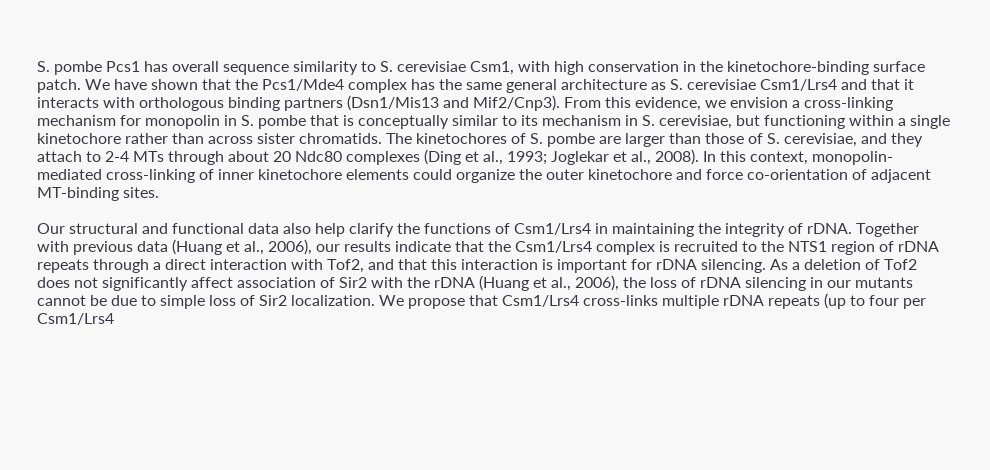S. pombe Pcs1 has overall sequence similarity to S. cerevisiae Csm1, with high conservation in the kinetochore-binding surface patch. We have shown that the Pcs1/Mde4 complex has the same general architecture as S. cerevisiae Csm1/Lrs4 and that it interacts with orthologous binding partners (Dsn1/Mis13 and Mif2/Cnp3). From this evidence, we envision a cross-linking mechanism for monopolin in S. pombe that is conceptually similar to its mechanism in S. cerevisiae, but functioning within a single kinetochore rather than across sister chromatids. The kinetochores of S. pombe are larger than those of S. cerevisiae, and they attach to 2-4 MTs through about 20 Ndc80 complexes (Ding et al., 1993; Joglekar et al., 2008). In this context, monopolin-mediated cross-linking of inner kinetochore elements could organize the outer kinetochore and force co-orientation of adjacent MT-binding sites.

Our structural and functional data also help clarify the functions of Csm1/Lrs4 in maintaining the integrity of rDNA. Together with previous data (Huang et al., 2006), our results indicate that the Csm1/Lrs4 complex is recruited to the NTS1 region of rDNA repeats through a direct interaction with Tof2, and that this interaction is important for rDNA silencing. As a deletion of Tof2 does not significantly affect association of Sir2 with the rDNA (Huang et al., 2006), the loss of rDNA silencing in our mutants cannot be due to simple loss of Sir2 localization. We propose that Csm1/Lrs4 cross-links multiple rDNA repeats (up to four per Csm1/Lrs4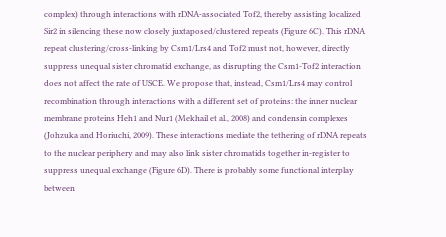complex) through interactions with rDNA-associated Tof2, thereby assisting localized Sir2 in silencing these now closely juxtaposed/clustered repeats (Figure 6C). This rDNA repeat clustering/cross-linking by Csm1/Lrs4 and Tof2 must not, however, directly suppress unequal sister chromatid exchange, as disrupting the Csm1-Tof2 interaction does not affect the rate of USCE. We propose that, instead, Csm1/Lrs4 may control recombination through interactions with a different set of proteins: the inner nuclear membrane proteins Heh1 and Nur1 (Mekhail et al., 2008) and condensin complexes (Johzuka and Horiuchi, 2009). These interactions mediate the tethering of rDNA repeats to the nuclear periphery and may also link sister chromatids together in-register to suppress unequal exchange (Figure 6D). There is probably some functional interplay between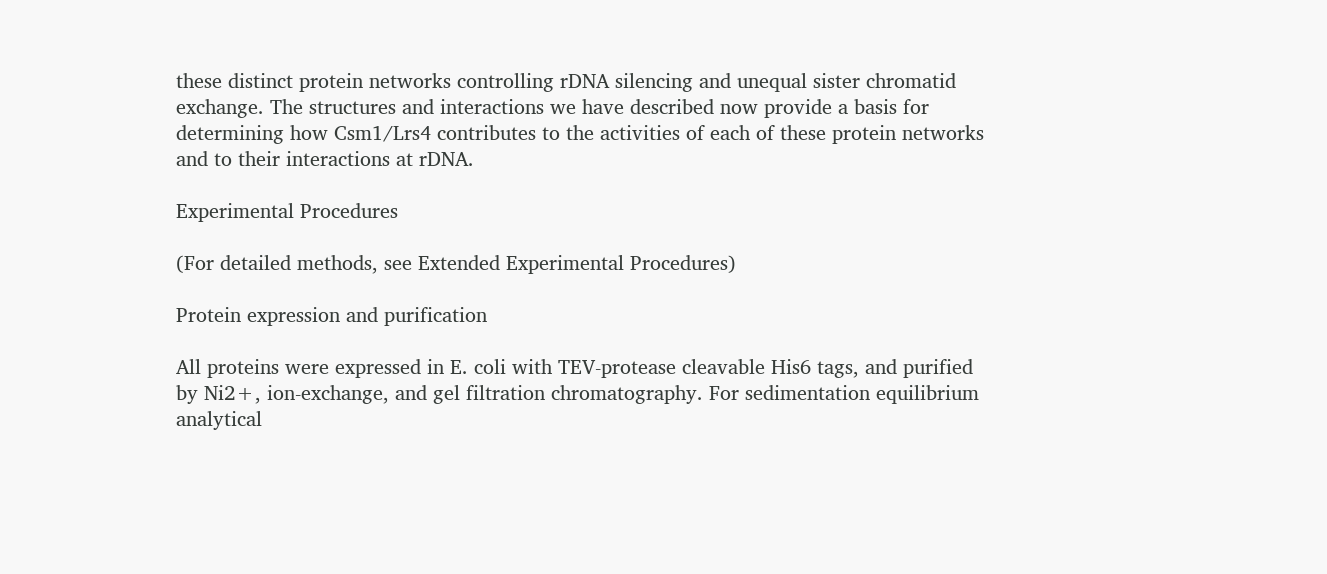these distinct protein networks controlling rDNA silencing and unequal sister chromatid exchange. The structures and interactions we have described now provide a basis for determining how Csm1/Lrs4 contributes to the activities of each of these protein networks and to their interactions at rDNA.

Experimental Procedures

(For detailed methods, see Extended Experimental Procedures)

Protein expression and purification

All proteins were expressed in E. coli with TEV-protease cleavable His6 tags, and purified by Ni2+, ion-exchange, and gel filtration chromatography. For sedimentation equilibrium analytical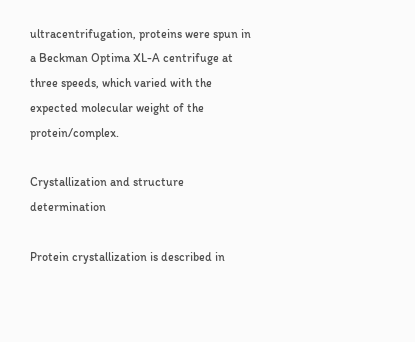ultracentrifugation, proteins were spun in a Beckman Optima XL-A centrifuge at three speeds, which varied with the expected molecular weight of the protein/complex.

Crystallization and structure determination

Protein crystallization is described in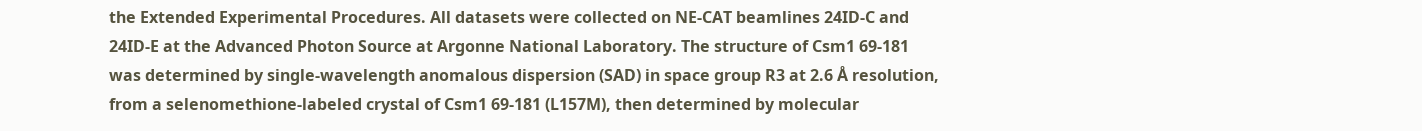the Extended Experimental Procedures. All datasets were collected on NE-CAT beamlines 24ID-C and 24ID-E at the Advanced Photon Source at Argonne National Laboratory. The structure of Csm1 69-181 was determined by single-wavelength anomalous dispersion (SAD) in space group R3 at 2.6 Å resolution, from a selenomethione-labeled crystal of Csm1 69-181 (L157M), then determined by molecular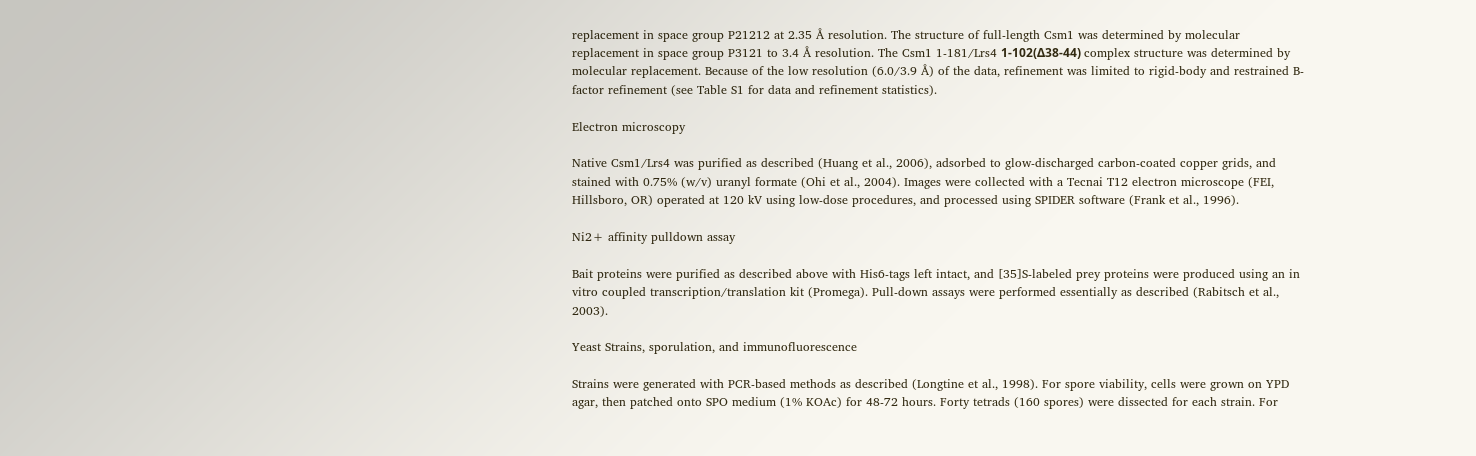replacement in space group P21212 at 2.35 Å resolution. The structure of full-length Csm1 was determined by molecular replacement in space group P3121 to 3.4 Å resolution. The Csm1 1-181/Lrs4 1-102(Δ38-44) complex structure was determined by molecular replacement. Because of the low resolution (6.0/3.9 Å) of the data, refinement was limited to rigid-body and restrained B-factor refinement (see Table S1 for data and refinement statistics).

Electron microscopy

Native Csm1/Lrs4 was purified as described (Huang et al., 2006), adsorbed to glow-discharged carbon-coated copper grids, and stained with 0.75% (w/v) uranyl formate (Ohi et al., 2004). Images were collected with a Tecnai T12 electron microscope (FEI, Hillsboro, OR) operated at 120 kV using low-dose procedures, and processed using SPIDER software (Frank et al., 1996).

Ni2+ affinity pulldown assay

Bait proteins were purified as described above with His6-tags left intact, and [35]S-labeled prey proteins were produced using an in vitro coupled transcription/translation kit (Promega). Pull-down assays were performed essentially as described (Rabitsch et al., 2003).

Yeast Strains, sporulation, and immunofluorescence

Strains were generated with PCR-based methods as described (Longtine et al., 1998). For spore viability, cells were grown on YPD agar, then patched onto SPO medium (1% KOAc) for 48-72 hours. Forty tetrads (160 spores) were dissected for each strain. For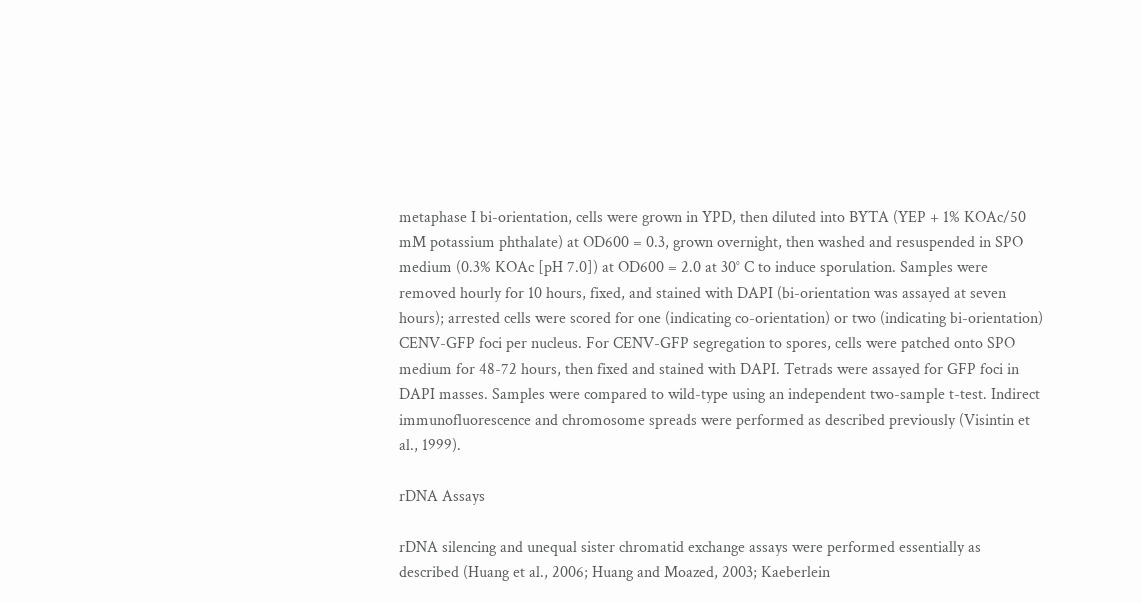metaphase I bi-orientation, cells were grown in YPD, then diluted into BYTA (YEP + 1% KOAc/50 mM potassium phthalate) at OD600 = 0.3, grown overnight, then washed and resuspended in SPO medium (0.3% KOAc [pH 7.0]) at OD600 = 2.0 at 30° C to induce sporulation. Samples were removed hourly for 10 hours, fixed, and stained with DAPI (bi-orientation was assayed at seven hours); arrested cells were scored for one (indicating co-orientation) or two (indicating bi-orientation) CENV-GFP foci per nucleus. For CENV-GFP segregation to spores, cells were patched onto SPO medium for 48-72 hours, then fixed and stained with DAPI. Tetrads were assayed for GFP foci in DAPI masses. Samples were compared to wild-type using an independent two-sample t-test. Indirect immunofluorescence and chromosome spreads were performed as described previously (Visintin et al., 1999).

rDNA Assays

rDNA silencing and unequal sister chromatid exchange assays were performed essentially as described (Huang et al., 2006; Huang and Moazed, 2003; Kaeberlein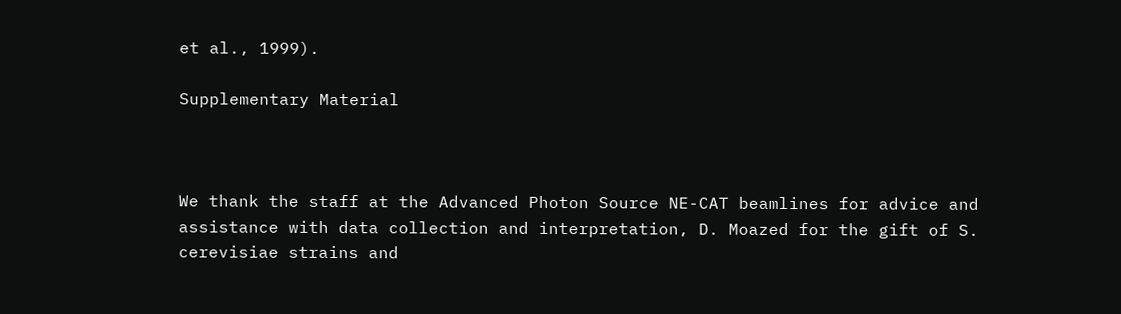et al., 1999).

Supplementary Material



We thank the staff at the Advanced Photon Source NE-CAT beamlines for advice and assistance with data collection and interpretation, D. Moazed for the gift of S. cerevisiae strains and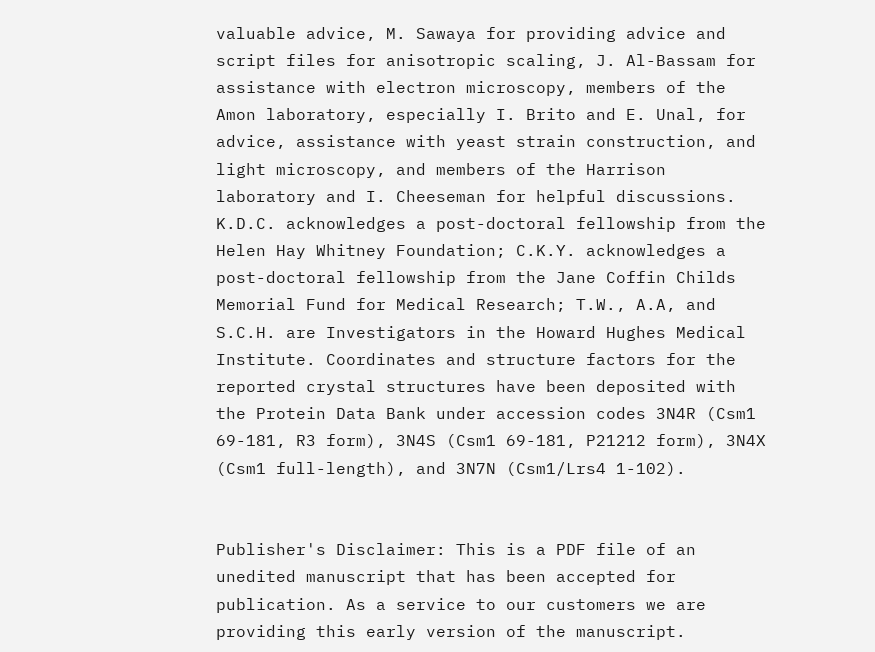valuable advice, M. Sawaya for providing advice and script files for anisotropic scaling, J. Al-Bassam for assistance with electron microscopy, members of the Amon laboratory, especially I. Brito and E. Unal, for advice, assistance with yeast strain construction, and light microscopy, and members of the Harrison laboratory and I. Cheeseman for helpful discussions. K.D.C. acknowledges a post-doctoral fellowship from the Helen Hay Whitney Foundation; C.K.Y. acknowledges a post-doctoral fellowship from the Jane Coffin Childs Memorial Fund for Medical Research; T.W., A.A, and S.C.H. are Investigators in the Howard Hughes Medical Institute. Coordinates and structure factors for the reported crystal structures have been deposited with the Protein Data Bank under accession codes 3N4R (Csm1 69-181, R3 form), 3N4S (Csm1 69-181, P21212 form), 3N4X (Csm1 full-length), and 3N7N (Csm1/Lrs4 1-102).


Publisher's Disclaimer: This is a PDF file of an unedited manuscript that has been accepted for publication. As a service to our customers we are providing this early version of the manuscript.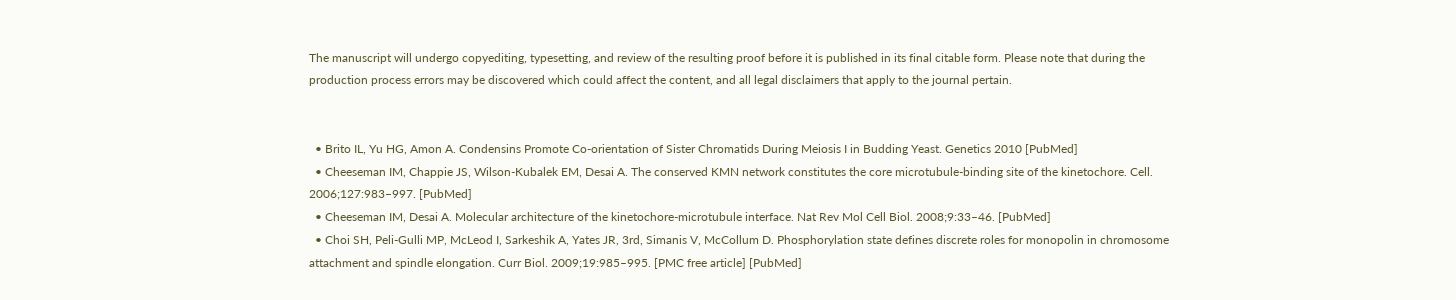The manuscript will undergo copyediting, typesetting, and review of the resulting proof before it is published in its final citable form. Please note that during the production process errors may be discovered which could affect the content, and all legal disclaimers that apply to the journal pertain.


  • Brito IL, Yu HG, Amon A. Condensins Promote Co-orientation of Sister Chromatids During Meiosis I in Budding Yeast. Genetics 2010 [PubMed]
  • Cheeseman IM, Chappie JS, Wilson-Kubalek EM, Desai A. The conserved KMN network constitutes the core microtubule-binding site of the kinetochore. Cell. 2006;127:983–997. [PubMed]
  • Cheeseman IM, Desai A. Molecular architecture of the kinetochore-microtubule interface. Nat Rev Mol Cell Biol. 2008;9:33–46. [PubMed]
  • Choi SH, Peli-Gulli MP, McLeod I, Sarkeshik A, Yates JR, 3rd, Simanis V, McCollum D. Phosphorylation state defines discrete roles for monopolin in chromosome attachment and spindle elongation. Curr Biol. 2009;19:985–995. [PMC free article] [PubMed]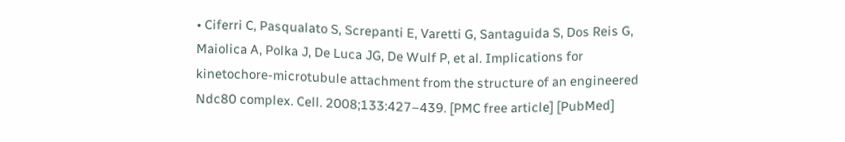• Ciferri C, Pasqualato S, Screpanti E, Varetti G, Santaguida S, Dos Reis G, Maiolica A, Polka J, De Luca JG, De Wulf P, et al. Implications for kinetochore-microtubule attachment from the structure of an engineered Ndc80 complex. Cell. 2008;133:427–439. [PMC free article] [PubMed]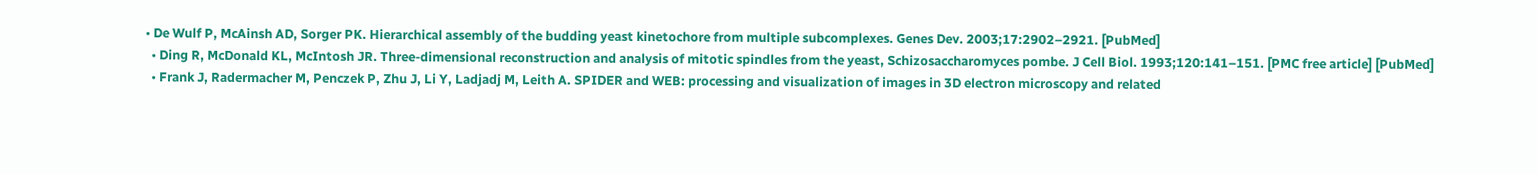• De Wulf P, McAinsh AD, Sorger PK. Hierarchical assembly of the budding yeast kinetochore from multiple subcomplexes. Genes Dev. 2003;17:2902–2921. [PubMed]
  • Ding R, McDonald KL, McIntosh JR. Three-dimensional reconstruction and analysis of mitotic spindles from the yeast, Schizosaccharomyces pombe. J Cell Biol. 1993;120:141–151. [PMC free article] [PubMed]
  • Frank J, Radermacher M, Penczek P, Zhu J, Li Y, Ladjadj M, Leith A. SPIDER and WEB: processing and visualization of images in 3D electron microscopy and related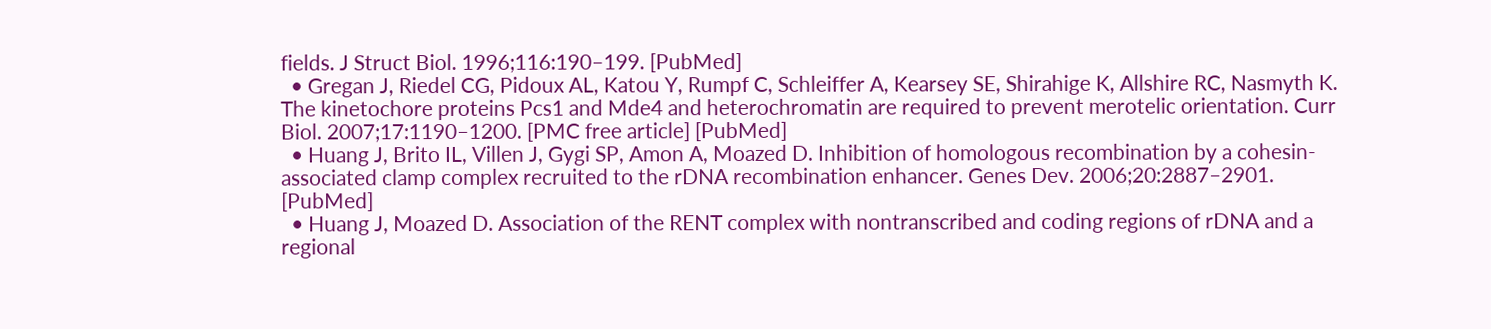fields. J Struct Biol. 1996;116:190–199. [PubMed]
  • Gregan J, Riedel CG, Pidoux AL, Katou Y, Rumpf C, Schleiffer A, Kearsey SE, Shirahige K, Allshire RC, Nasmyth K. The kinetochore proteins Pcs1 and Mde4 and heterochromatin are required to prevent merotelic orientation. Curr Biol. 2007;17:1190–1200. [PMC free article] [PubMed]
  • Huang J, Brito IL, Villen J, Gygi SP, Amon A, Moazed D. Inhibition of homologous recombination by a cohesin-associated clamp complex recruited to the rDNA recombination enhancer. Genes Dev. 2006;20:2887–2901. [PubMed]
  • Huang J, Moazed D. Association of the RENT complex with nontranscribed and coding regions of rDNA and a regional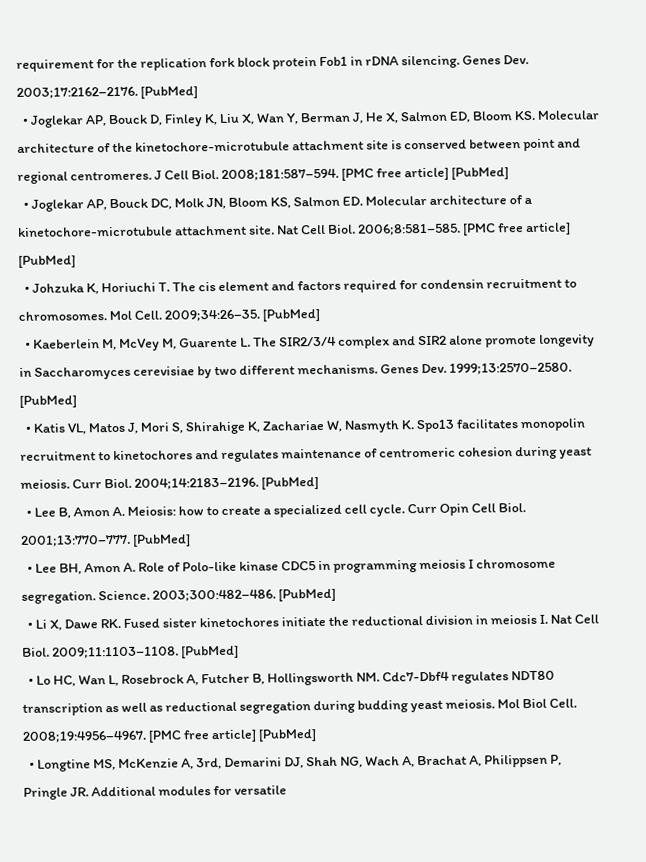requirement for the replication fork block protein Fob1 in rDNA silencing. Genes Dev. 2003;17:2162–2176. [PubMed]
  • Joglekar AP, Bouck D, Finley K, Liu X, Wan Y, Berman J, He X, Salmon ED, Bloom KS. Molecular architecture of the kinetochore-microtubule attachment site is conserved between point and regional centromeres. J Cell Biol. 2008;181:587–594. [PMC free article] [PubMed]
  • Joglekar AP, Bouck DC, Molk JN, Bloom KS, Salmon ED. Molecular architecture of a kinetochore-microtubule attachment site. Nat Cell Biol. 2006;8:581–585. [PMC free article] [PubMed]
  • Johzuka K, Horiuchi T. The cis element and factors required for condensin recruitment to chromosomes. Mol Cell. 2009;34:26–35. [PubMed]
  • Kaeberlein M, McVey M, Guarente L. The SIR2/3/4 complex and SIR2 alone promote longevity in Saccharomyces cerevisiae by two different mechanisms. Genes Dev. 1999;13:2570–2580. [PubMed]
  • Katis VL, Matos J, Mori S, Shirahige K, Zachariae W, Nasmyth K. Spo13 facilitates monopolin recruitment to kinetochores and regulates maintenance of centromeric cohesion during yeast meiosis. Curr Biol. 2004;14:2183–2196. [PubMed]
  • Lee B, Amon A. Meiosis: how to create a specialized cell cycle. Curr Opin Cell Biol. 2001;13:770–777. [PubMed]
  • Lee BH, Amon A. Role of Polo-like kinase CDC5 in programming meiosis I chromosome segregation. Science. 2003;300:482–486. [PubMed]
  • Li X, Dawe RK. Fused sister kinetochores initiate the reductional division in meiosis I. Nat Cell Biol. 2009;11:1103–1108. [PubMed]
  • Lo HC, Wan L, Rosebrock A, Futcher B, Hollingsworth NM. Cdc7-Dbf4 regulates NDT80 transcription as well as reductional segregation during budding yeast meiosis. Mol Biol Cell. 2008;19:4956–4967. [PMC free article] [PubMed]
  • Longtine MS, McKenzie A, 3rd, Demarini DJ, Shah NG, Wach A, Brachat A, Philippsen P, Pringle JR. Additional modules for versatile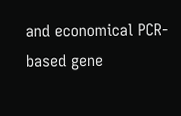and economical PCR-based gene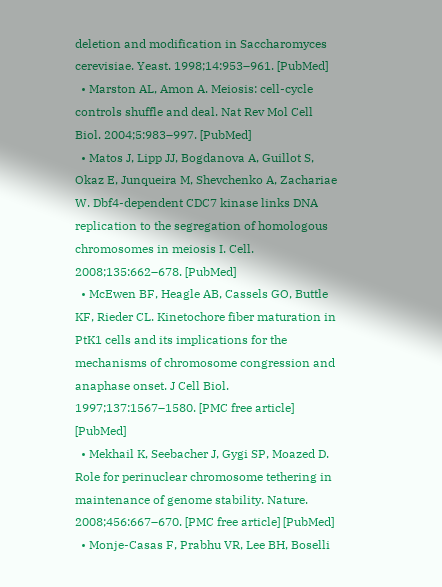deletion and modification in Saccharomyces cerevisiae. Yeast. 1998;14:953–961. [PubMed]
  • Marston AL, Amon A. Meiosis: cell-cycle controls shuffle and deal. Nat Rev Mol Cell Biol. 2004;5:983–997. [PubMed]
  • Matos J, Lipp JJ, Bogdanova A, Guillot S, Okaz E, Junqueira M, Shevchenko A, Zachariae W. Dbf4-dependent CDC7 kinase links DNA replication to the segregation of homologous chromosomes in meiosis I. Cell. 2008;135:662–678. [PubMed]
  • McEwen BF, Heagle AB, Cassels GO, Buttle KF, Rieder CL. Kinetochore fiber maturation in PtK1 cells and its implications for the mechanisms of chromosome congression and anaphase onset. J Cell Biol. 1997;137:1567–1580. [PMC free article] [PubMed]
  • Mekhail K, Seebacher J, Gygi SP, Moazed D. Role for perinuclear chromosome tethering in maintenance of genome stability. Nature. 2008;456:667–670. [PMC free article] [PubMed]
  • Monje-Casas F, Prabhu VR, Lee BH, Boselli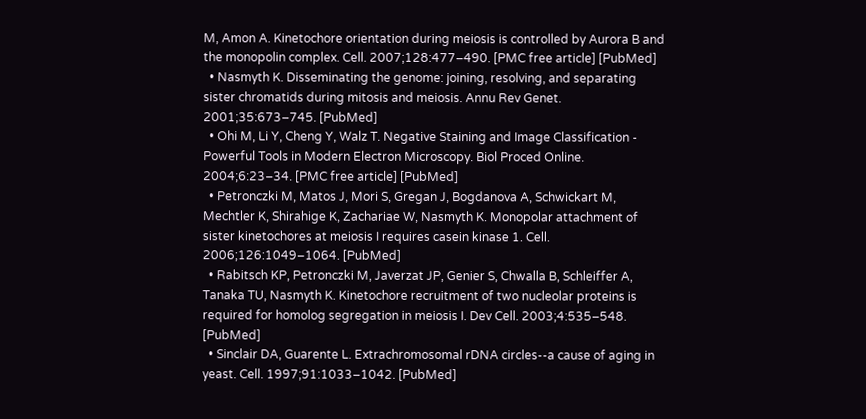M, Amon A. Kinetochore orientation during meiosis is controlled by Aurora B and the monopolin complex. Cell. 2007;128:477–490. [PMC free article] [PubMed]
  • Nasmyth K. Disseminating the genome: joining, resolving, and separating sister chromatids during mitosis and meiosis. Annu Rev Genet. 2001;35:673–745. [PubMed]
  • Ohi M, Li Y, Cheng Y, Walz T. Negative Staining and Image Classification - Powerful Tools in Modern Electron Microscopy. Biol Proced Online. 2004;6:23–34. [PMC free article] [PubMed]
  • Petronczki M, Matos J, Mori S, Gregan J, Bogdanova A, Schwickart M, Mechtler K, Shirahige K, Zachariae W, Nasmyth K. Monopolar attachment of sister kinetochores at meiosis I requires casein kinase 1. Cell. 2006;126:1049–1064. [PubMed]
  • Rabitsch KP, Petronczki M, Javerzat JP, Genier S, Chwalla B, Schleiffer A, Tanaka TU, Nasmyth K. Kinetochore recruitment of two nucleolar proteins is required for homolog segregation in meiosis I. Dev Cell. 2003;4:535–548. [PubMed]
  • Sinclair DA, Guarente L. Extrachromosomal rDNA circles--a cause of aging in yeast. Cell. 1997;91:1033–1042. [PubMed]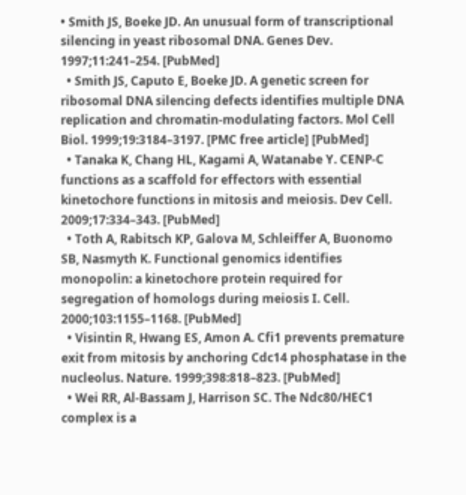• Smith JS, Boeke JD. An unusual form of transcriptional silencing in yeast ribosomal DNA. Genes Dev. 1997;11:241–254. [PubMed]
  • Smith JS, Caputo E, Boeke JD. A genetic screen for ribosomal DNA silencing defects identifies multiple DNA replication and chromatin-modulating factors. Mol Cell Biol. 1999;19:3184–3197. [PMC free article] [PubMed]
  • Tanaka K, Chang HL, Kagami A, Watanabe Y. CENP-C functions as a scaffold for effectors with essential kinetochore functions in mitosis and meiosis. Dev Cell. 2009;17:334–343. [PubMed]
  • Toth A, Rabitsch KP, Galova M, Schleiffer A, Buonomo SB, Nasmyth K. Functional genomics identifies monopolin: a kinetochore protein required for segregation of homologs during meiosis I. Cell. 2000;103:1155–1168. [PubMed]
  • Visintin R, Hwang ES, Amon A. Cfi1 prevents premature exit from mitosis by anchoring Cdc14 phosphatase in the nucleolus. Nature. 1999;398:818–823. [PubMed]
  • Wei RR, Al-Bassam J, Harrison SC. The Ndc80/HEC1 complex is a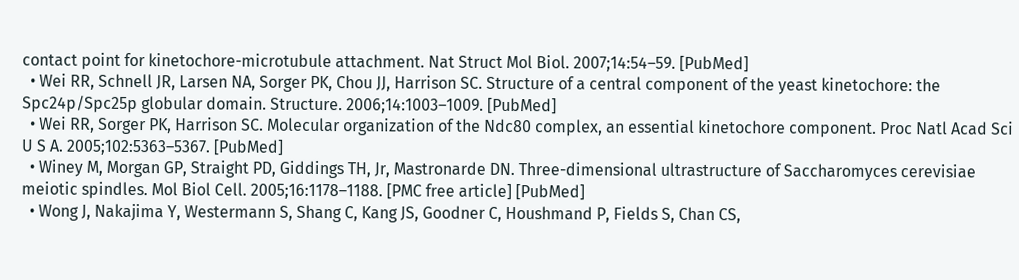contact point for kinetochore-microtubule attachment. Nat Struct Mol Biol. 2007;14:54–59. [PubMed]
  • Wei RR, Schnell JR, Larsen NA, Sorger PK, Chou JJ, Harrison SC. Structure of a central component of the yeast kinetochore: the Spc24p/Spc25p globular domain. Structure. 2006;14:1003–1009. [PubMed]
  • Wei RR, Sorger PK, Harrison SC. Molecular organization of the Ndc80 complex, an essential kinetochore component. Proc Natl Acad Sci U S A. 2005;102:5363–5367. [PubMed]
  • Winey M, Morgan GP, Straight PD, Giddings TH, Jr, Mastronarde DN. Three-dimensional ultrastructure of Saccharomyces cerevisiae meiotic spindles. Mol Biol Cell. 2005;16:1178–1188. [PMC free article] [PubMed]
  • Wong J, Nakajima Y, Westermann S, Shang C, Kang JS, Goodner C, Houshmand P, Fields S, Chan CS,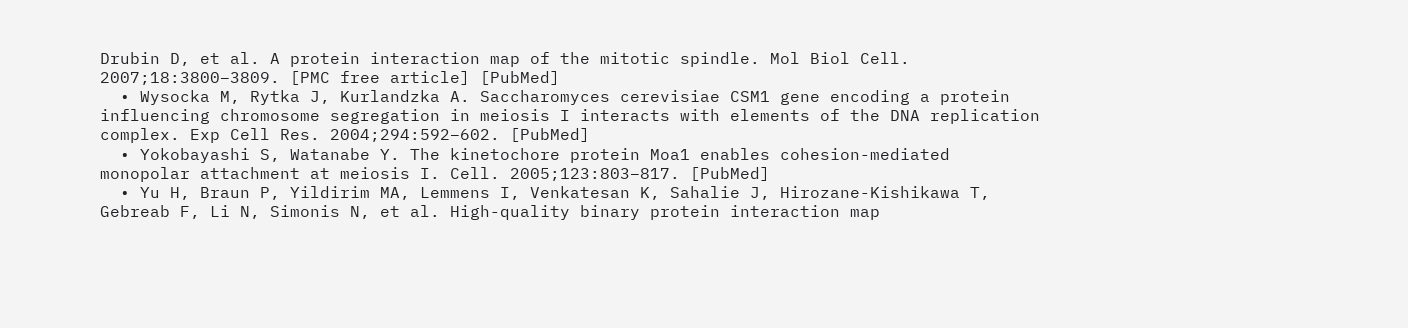Drubin D, et al. A protein interaction map of the mitotic spindle. Mol Biol Cell. 2007;18:3800–3809. [PMC free article] [PubMed]
  • Wysocka M, Rytka J, Kurlandzka A. Saccharomyces cerevisiae CSM1 gene encoding a protein influencing chromosome segregation in meiosis I interacts with elements of the DNA replication complex. Exp Cell Res. 2004;294:592–602. [PubMed]
  • Yokobayashi S, Watanabe Y. The kinetochore protein Moa1 enables cohesion-mediated monopolar attachment at meiosis I. Cell. 2005;123:803–817. [PubMed]
  • Yu H, Braun P, Yildirim MA, Lemmens I, Venkatesan K, Sahalie J, Hirozane-Kishikawa T, Gebreab F, Li N, Simonis N, et al. High-quality binary protein interaction map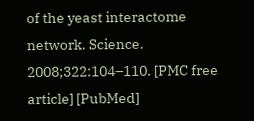of the yeast interactome network. Science. 2008;322:104–110. [PMC free article] [PubMed]